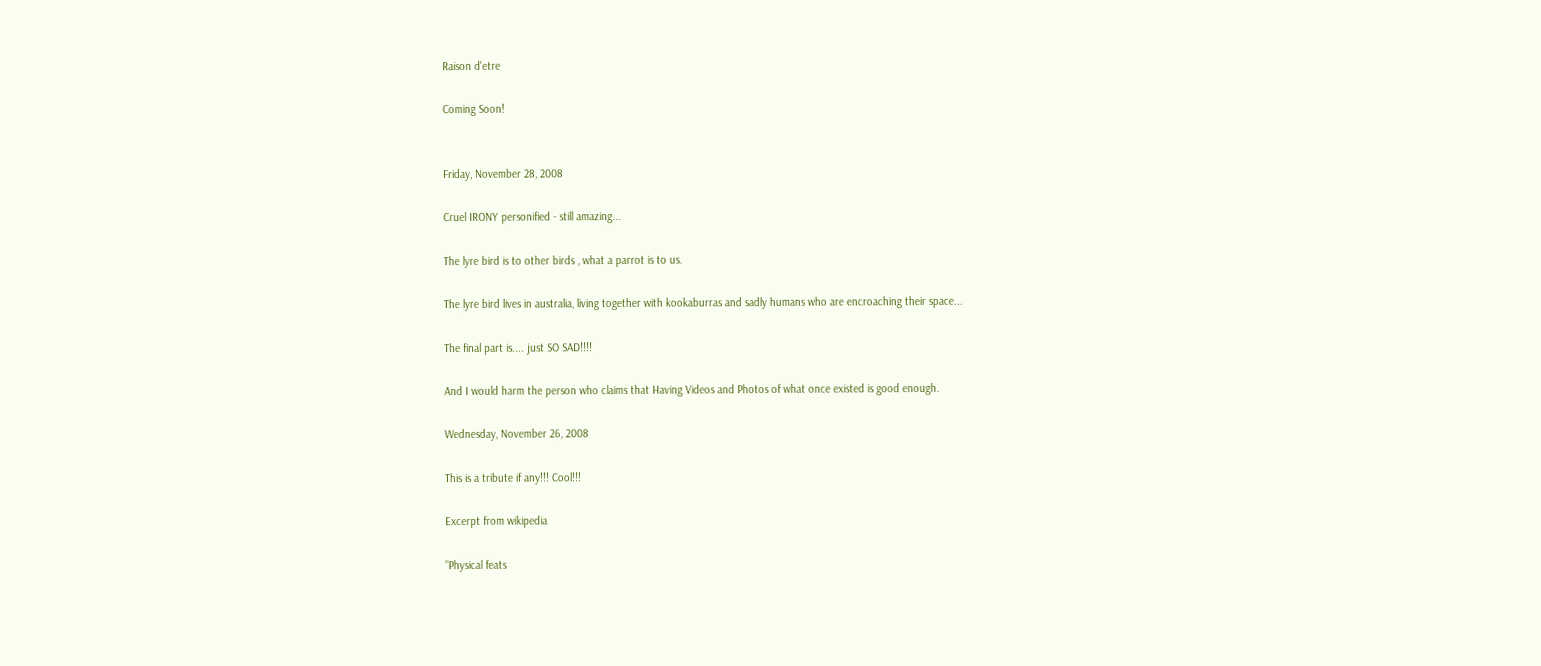Raison d'etre

Coming Soon!


Friday, November 28, 2008

Cruel IRONY personified - still amazing...

The lyre bird is to other birds , what a parrot is to us.

The lyre bird lives in australia, living together with kookaburras and sadly humans who are encroaching their space...

The final part is.... just SO SAD!!!!

And I would harm the person who claims that Having Videos and Photos of what once existed is good enough.

Wednesday, November 26, 2008

This is a tribute if any!!! Cool!!!

Excerpt from wikipedia

"Physical feats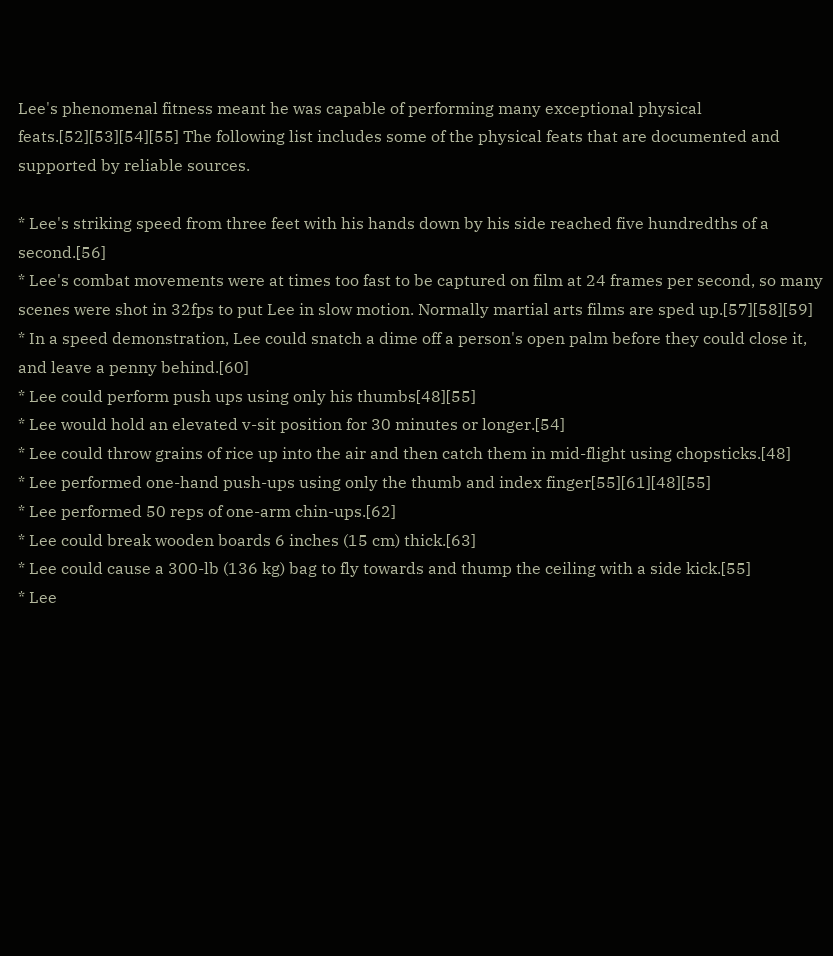Lee's phenomenal fitness meant he was capable of performing many exceptional physical feats.[52][53][54][55] The following list includes some of the physical feats that are documented and supported by reliable sources.

* Lee's striking speed from three feet with his hands down by his side reached five hundredths of a second.[56]
* Lee's combat movements were at times too fast to be captured on film at 24 frames per second, so many scenes were shot in 32fps to put Lee in slow motion. Normally martial arts films are sped up.[57][58][59]
* In a speed demonstration, Lee could snatch a dime off a person's open palm before they could close it, and leave a penny behind.[60]
* Lee could perform push ups using only his thumbs[48][55]
* Lee would hold an elevated v-sit position for 30 minutes or longer.[54]
* Lee could throw grains of rice up into the air and then catch them in mid-flight using chopsticks.[48]
* Lee performed one-hand push-ups using only the thumb and index finger[55][61][48][55]
* Lee performed 50 reps of one-arm chin-ups.[62]
* Lee could break wooden boards 6 inches (15 cm) thick.[63]
* Lee could cause a 300-lb (136 kg) bag to fly towards and thump the ceiling with a side kick.[55]
* Lee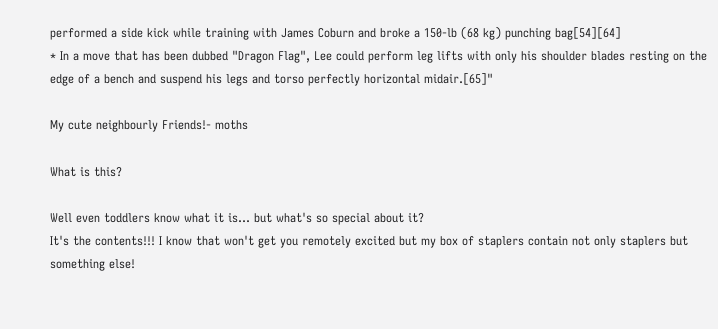performed a side kick while training with James Coburn and broke a 150-lb (68 kg) punching bag[54][64]
* In a move that has been dubbed "Dragon Flag", Lee could perform leg lifts with only his shoulder blades resting on the edge of a bench and suspend his legs and torso perfectly horizontal midair.[65]"

My cute neighbourly Friends!- moths

What is this?

Well even toddlers know what it is... but what's so special about it?
It's the contents!!! I know that won't get you remotely excited but my box of staplers contain not only staplers but something else!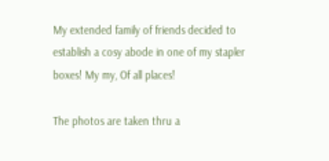My extended family of friends decided to establish a cosy abode in one of my stapler boxes! My my, Of all places!

The photos are taken thru a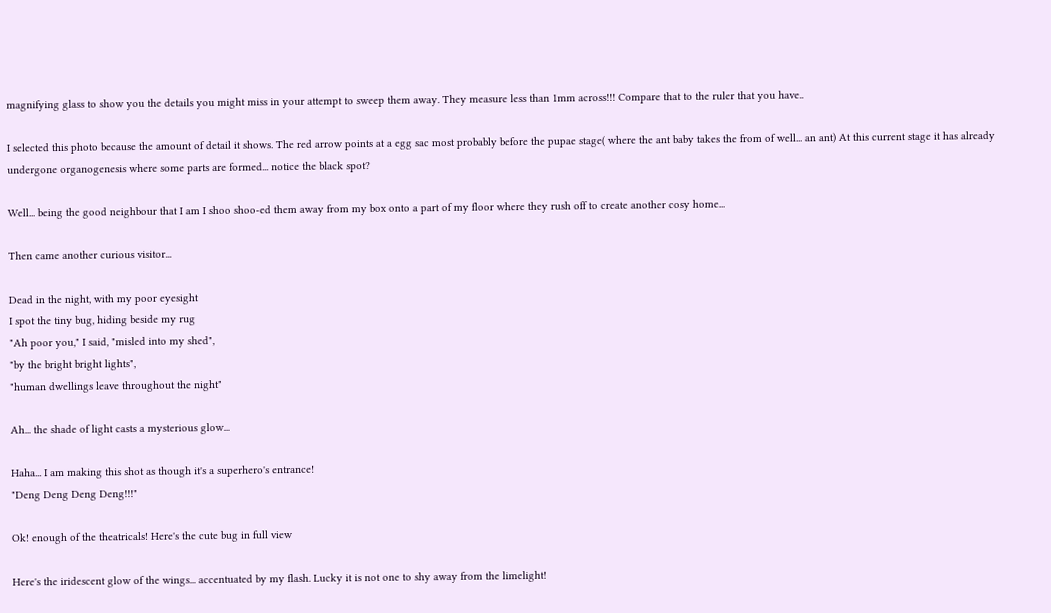magnifying glass to show you the details you might miss in your attempt to sweep them away. They measure less than 1mm across!!! Compare that to the ruler that you have..

I selected this photo because the amount of detail it shows. The red arrow points at a egg sac most probably before the pupae stage( where the ant baby takes the from of well... an ant) At this current stage it has already undergone organogenesis where some parts are formed... notice the black spot?

Well... being the good neighbour that I am I shoo shoo-ed them away from my box onto a part of my floor where they rush off to create another cosy home...

Then came another curious visitor...

Dead in the night, with my poor eyesight
I spot the tiny bug, hiding beside my rug
"Ah poor you," I said, "misled into my shed",
"by the bright bright lights",
"human dwellings leave throughout the night"

Ah... the shade of light casts a mysterious glow...

Haha... I am making this shot as though it's a superhero's entrance!
"Deng Deng Deng Deng!!!"

Ok! enough of the theatricals! Here's the cute bug in full view

Here's the iridescent glow of the wings... accentuated by my flash. Lucky it is not one to shy away from the limelight!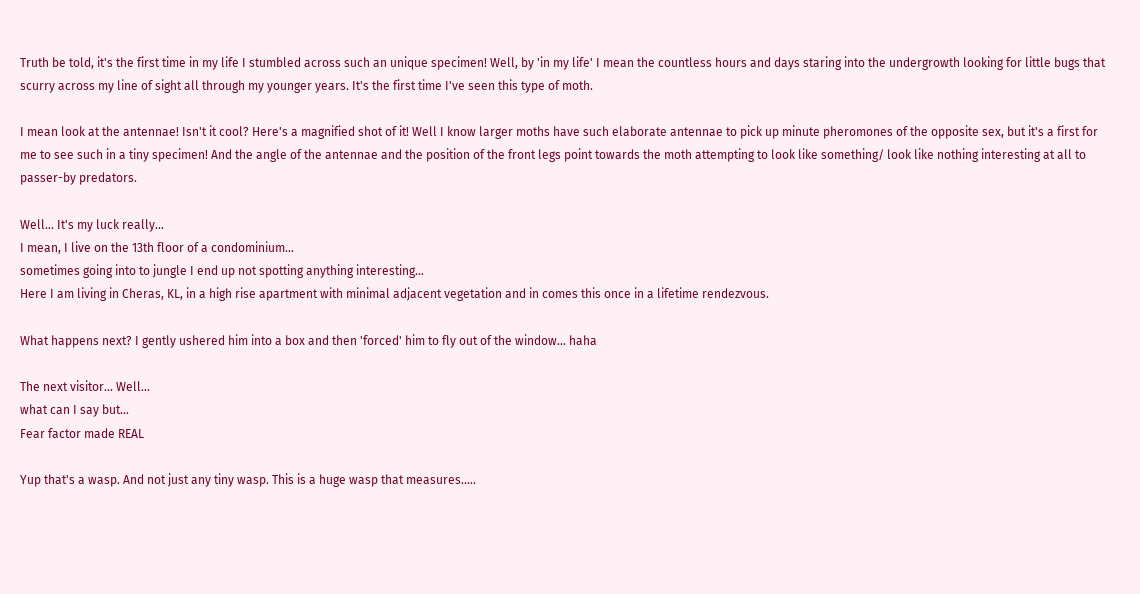Truth be told, it's the first time in my life I stumbled across such an unique specimen! Well, by 'in my life' I mean the countless hours and days staring into the undergrowth looking for little bugs that scurry across my line of sight all through my younger years. It's the first time I've seen this type of moth.

I mean look at the antennae! Isn't it cool? Here's a magnified shot of it! Well I know larger moths have such elaborate antennae to pick up minute pheromones of the opposite sex, but it's a first for me to see such in a tiny specimen! And the angle of the antennae and the position of the front legs point towards the moth attempting to look like something/ look like nothing interesting at all to passer-by predators.

Well... It's my luck really...
I mean, I live on the 13th floor of a condominium...
sometimes going into to jungle I end up not spotting anything interesting...
Here I am living in Cheras, KL, in a high rise apartment with minimal adjacent vegetation and in comes this once in a lifetime rendezvous.

What happens next? I gently ushered him into a box and then 'forced' him to fly out of the window... haha

The next visitor... Well...
what can I say but...
Fear factor made REAL

Yup that's a wasp. And not just any tiny wasp. This is a huge wasp that measures.....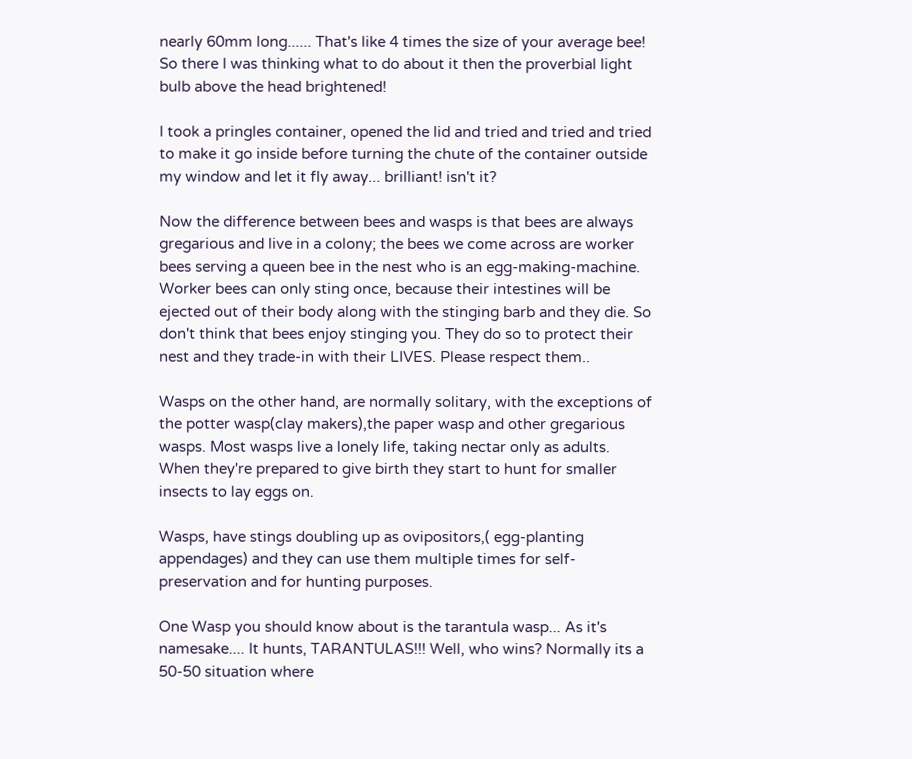nearly 60mm long...... That's like 4 times the size of your average bee!
So there I was thinking what to do about it then the proverbial light bulb above the head brightened!

I took a pringles container, opened the lid and tried and tried and tried to make it go inside before turning the chute of the container outside my window and let it fly away... brilliant! isn't it?

Now the difference between bees and wasps is that bees are always gregarious and live in a colony; the bees we come across are worker bees serving a queen bee in the nest who is an egg-making-machine. Worker bees can only sting once, because their intestines will be ejected out of their body along with the stinging barb and they die. So don't think that bees enjoy stinging you. They do so to protect their nest and they trade-in with their LIVES. Please respect them..

Wasps on the other hand, are normally solitary, with the exceptions of the potter wasp(clay makers),the paper wasp and other gregarious wasps. Most wasps live a lonely life, taking nectar only as adults. When they're prepared to give birth they start to hunt for smaller insects to lay eggs on.

Wasps, have stings doubling up as ovipositors,( egg-planting appendages) and they can use them multiple times for self-preservation and for hunting purposes.

One Wasp you should know about is the tarantula wasp... As it's namesake.... It hunts, TARANTULAS!!! Well, who wins? Normally its a 50-50 situation where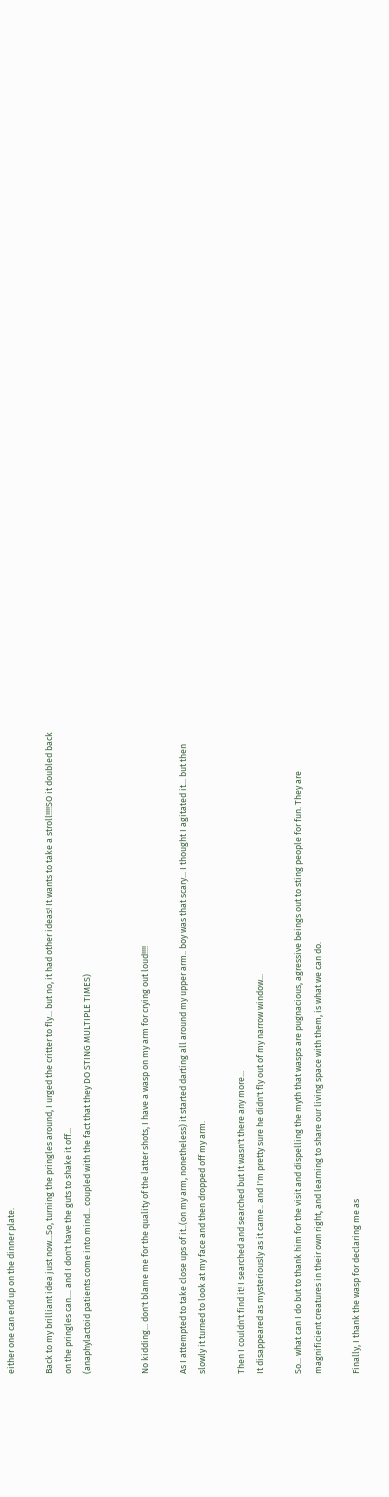either one can end up on the dinner plate.

Back to my brilliant idea just now...So, turning the pringles around, I urged the critter to fly... but no, it had other ideas! It wants to take a stroll!!!!SO it doubled back on the pringles can.... and I don't have the guts to shake it off...
(anaphylactoid patients come into mind... coupled with the fact that they DO STING MULTIPLE TIMES)


No kidding... don't blame me for the quality of the latter shots, I have a wasp on my arm for crying out loud!!!!

As I attempted to take close ups of it..(on my arm, nonetheless) it started darting all around my upper arm.. boy was that scary... I thought I agitated it... but then slowly it turned to look at my face and then dropped off my arm.

Then I couldn't find it! I searched and searched but It wasn't there any more...
It disappeared as mysteriously as it came.. and I'm pretty sure he didn't fly out of my narrow window...

So... what can I do but to thank him for the visit and dispelling the myth that wasps are pugnacious, agressive beings out to sting people for fun. They are magnificient creatures in their own right, and learning to share our living space with them, is what we can do.

Finally, I thank the wasp for declaring me as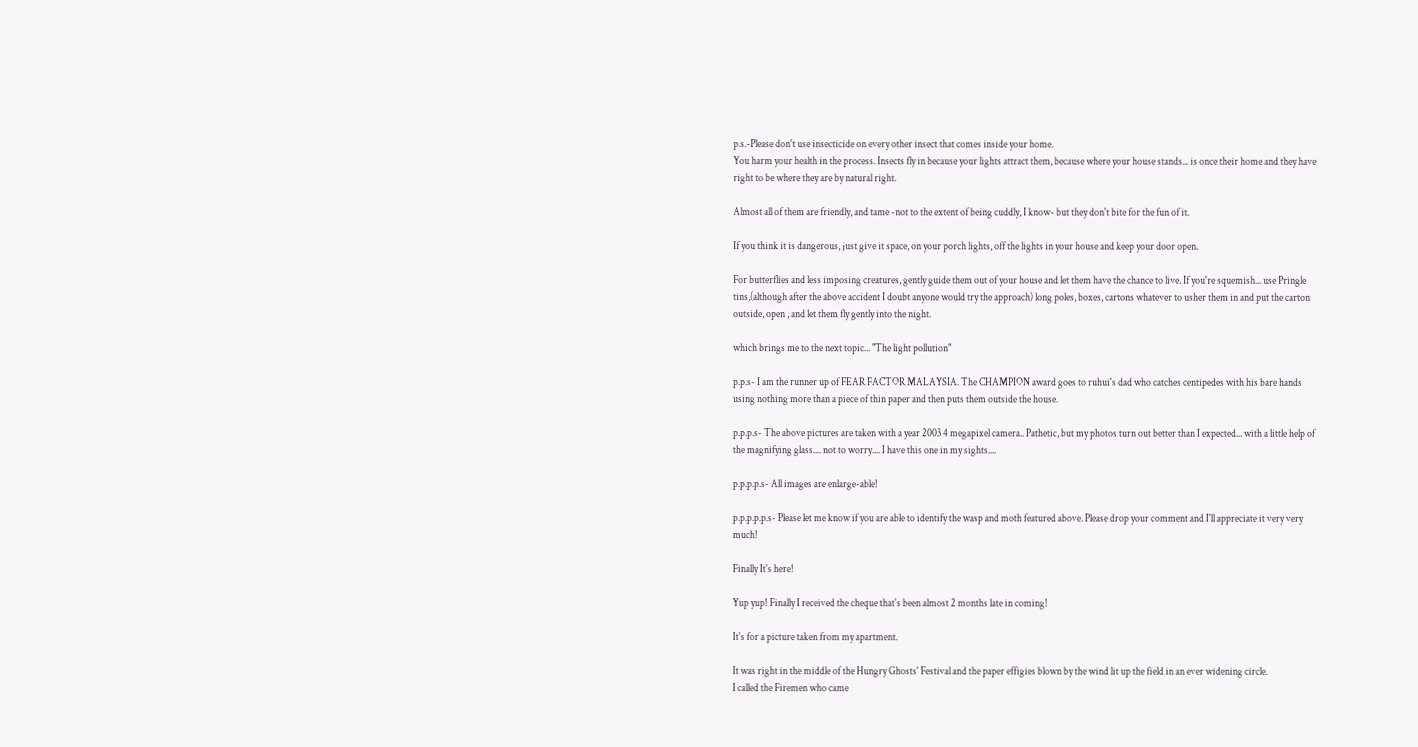p.s.-Please don't use insecticide on every other insect that comes inside your home.
You harm your health in the process. Insects fly in because your lights attract them, because where your house stands... is once their home and they have right to be where they are by natural right.

Almost all of them are friendly, and tame -not to the extent of being cuddly, I know- but they don't bite for the fun of it.

If you think it is dangerous, just give it space, on your porch lights, off the lights in your house and keep your door open.

For butterflies and less imposing creatures, gently guide them out of your house and let them have the chance to live. If you're squemish... use Pringle tins,(although after the above accident I doubt anyone would try the approach) long poles, boxes, cartons whatever to usher them in and put the carton outside, open , and let them fly gently into the night.

which brings me to the next topic... "The light pollution"

p.p.s- I am the runner up of FEAR FACTOR MALAYSIA. The CHAMPION award goes to ruhui's dad who catches centipedes with his bare hands using nothing more than a piece of thin paper and then puts them outside the house.

p.p.p.s- The above pictures are taken with a year 2003 4 megapixel camera.. Pathetic, but my photos turn out better than I expected... with a little help of the magnifying glass.... not to worry.... I have this one in my sights....

p.p.p.p.s- All images are enlarge-able!

p.p.p.p.p.s- Please let me know if you are able to identify the wasp and moth featured above. Please drop your comment and I'll appreciate it very very much!

Finally It's here!

Yup yup! Finally I received the cheque that's been almost 2 months late in coming!

It's for a picture taken from my apartment.

It was right in the middle of the Hungry Ghosts' Festival and the paper effigies blown by the wind lit up the field in an ever widening circle.
I called the Firemen who came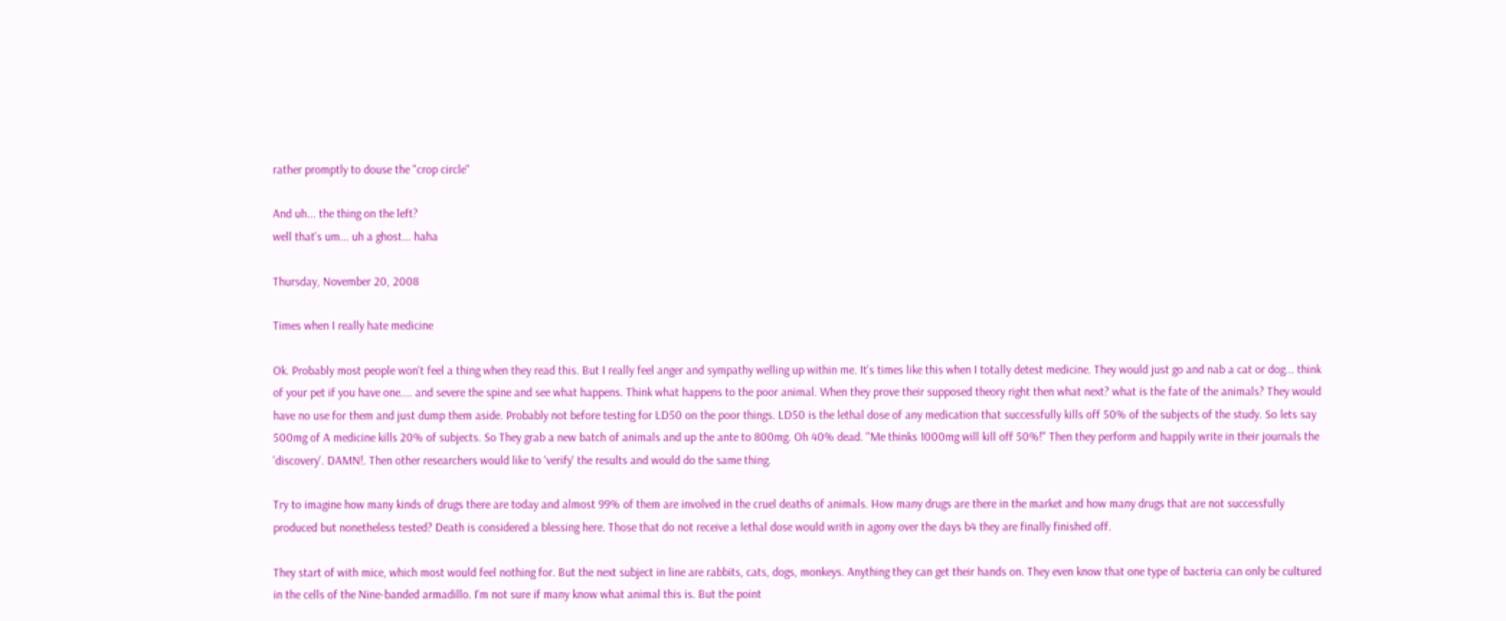rather promptly to douse the "crop circle"

And uh... the thing on the left?
well that's um... uh a ghost... haha

Thursday, November 20, 2008

Times when I really hate medicine

Ok. Probably most people won't feel a thing when they read this. But I really feel anger and sympathy welling up within me. It's times like this when I totally detest medicine. They would just go and nab a cat or dog... think of your pet if you have one.... and severe the spine and see what happens. Think what happens to the poor animal. When they prove their supposed theory right then what next? what is the fate of the animals? They would have no use for them and just dump them aside. Probably not before testing for LD50 on the poor things. LD50 is the lethal dose of any medication that successfully kills off 50% of the subjects of the study. So lets say 500mg of A medicine kills 20% of subjects. So They grab a new batch of animals and up the ante to 800mg. Oh 40% dead. "Me thinks 1000mg will kill off 50%!" Then they perform and happily write in their journals the 'discovery'. DAMN!. Then other researchers would like to 'verify' the results and would do the same thing.

Try to imagine how many kinds of drugs there are today and almost 99% of them are involved in the cruel deaths of animals. How many drugs are there in the market and how many drugs that are not successfully produced but nonetheless tested? Death is considered a blessing here. Those that do not receive a lethal dose would writh in agony over the days b4 they are finally finished off.

They start of with mice, which most would feel nothing for. But the next subject in line are rabbits, cats, dogs, monkeys. Anything they can get their hands on. They even know that one type of bacteria can only be cultured in the cells of the Nine-banded armadillo. I'm not sure if many know what animal this is. But the point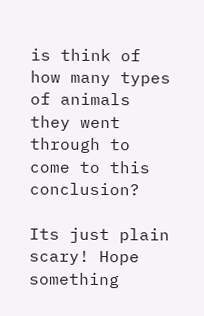is think of how many types of animals they went through to come to this conclusion?

Its just plain scary! Hope something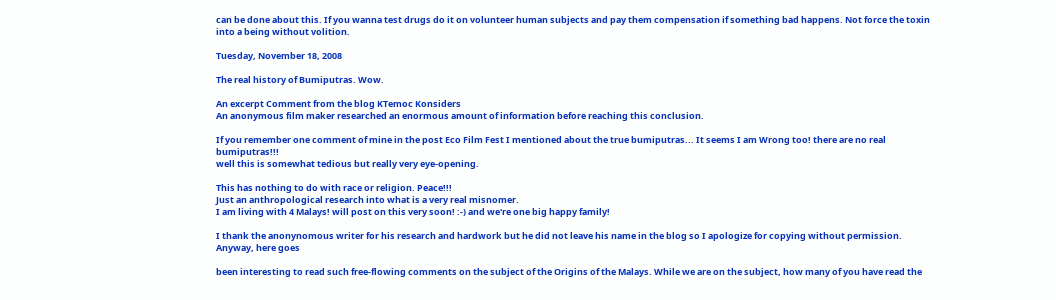can be done about this. If you wanna test drugs do it on volunteer human subjects and pay them compensation if something bad happens. Not force the toxin into a being without volition.

Tuesday, November 18, 2008

The real history of Bumiputras. Wow.

An excerpt Comment from the blog KTemoc Konsiders
An anonymous film maker researched an enormous amount of information before reaching this conclusion.

If you remember one comment of mine in the post Eco Film Fest I mentioned about the true bumiputras... It seems I am Wrong too! there are no real bumiputras!!!
well this is somewhat tedious but really very eye-opening.

This has nothing to do with race or religion. Peace!!!
Just an anthropological research into what is a very real misnomer.
I am living with 4 Malays! will post on this very soon! :-) and we're one big happy family!

I thank the anonynomous writer for his research and hardwork but he did not leave his name in the blog so I apologize for copying without permission. Anyway, here goes

been interesting to read such free-flowing comments on the subject of the Origins of the Malays. While we are on the subject, how many of you have read the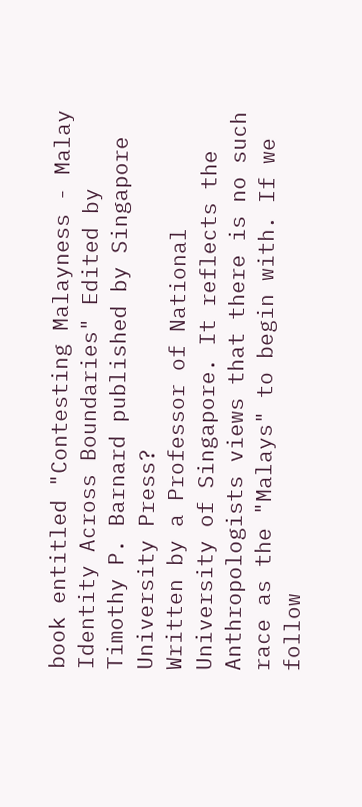book entitled "Contesting Malayness - Malay Identity Across Boundaries" Edited by Timothy P. Barnard published by Singapore University Press?
Written by a Professor of National University of Singapore. It reflects the Anthropologists views that there is no such race as the "Malays" to begin with. If we follow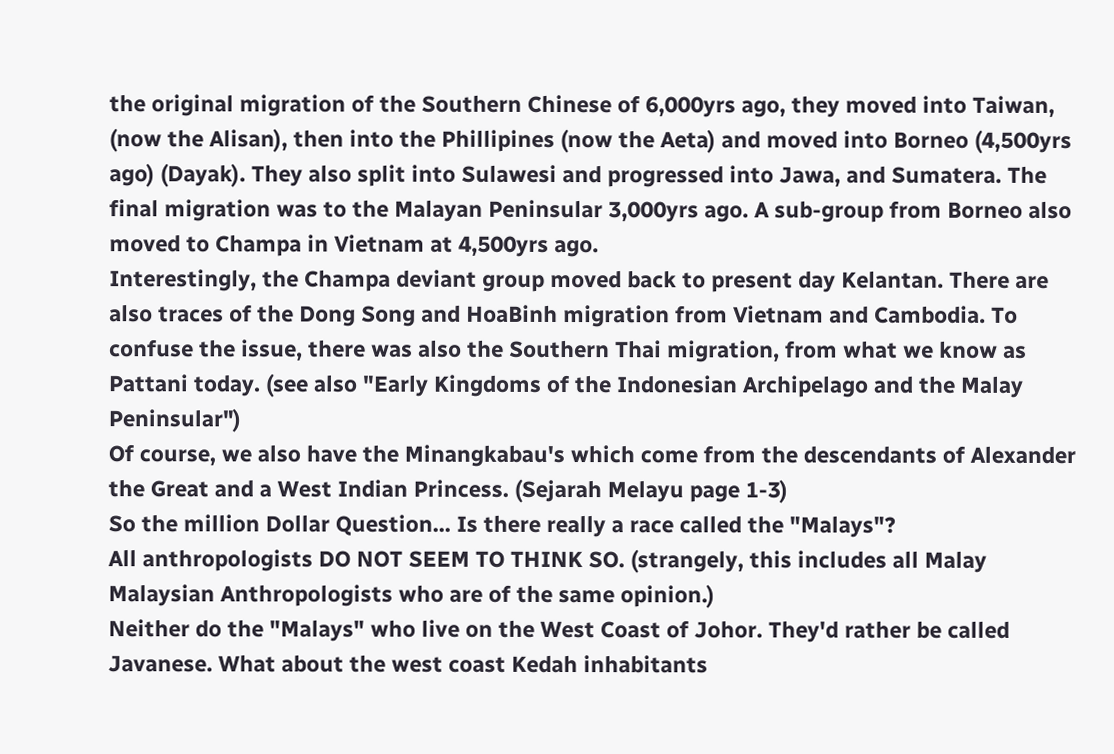the original migration of the Southern Chinese of 6,000yrs ago, they moved into Taiwan, (now the Alisan), then into the Phillipines (now the Aeta) and moved into Borneo (4,500yrs ago) (Dayak). They also split into Sulawesi and progressed into Jawa, and Sumatera. The final migration was to the Malayan Peninsular 3,000yrs ago. A sub-group from Borneo also moved to Champa in Vietnam at 4,500yrs ago.
Interestingly, the Champa deviant group moved back to present day Kelantan. There are also traces of the Dong Song and HoaBinh migration from Vietnam and Cambodia. To confuse the issue, there was also the Southern Thai migration, from what we know as Pattani today. (see also "Early Kingdoms of the Indonesian Archipelago and the Malay Peninsular")
Of course, we also have the Minangkabau's which come from the descendants of Alexander the Great and a West Indian Princess. (Sejarah Melayu page 1-3)
So the million Dollar Question... Is there really a race called the "Malays"?
All anthropologists DO NOT SEEM TO THINK SO. (strangely, this includes all Malay Malaysian Anthropologists who are of the same opinion.)
Neither do the "Malays" who live on the West Coast of Johor. They'd rather be called Javanese. What about the west coast Kedah inhabitants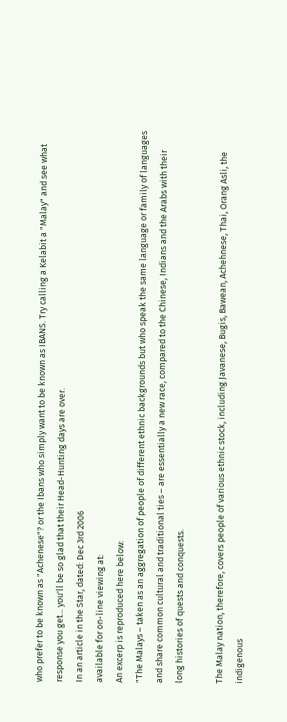who prefer to be known as "Achenese"? or the Ibans who simply want to be known as IBANS. Try calling a Kelabit a "Malay" and see what response you get... you'll be so glad that their Head-Hunting days are over.
In an article in the Star, dated: Dec 3rd 2006
available for on-line viewing at:
An excerp is reproduced here below:
"The Malays – taken as an aggregation of people of different ethnic backgrounds but who speak the same language or family of languages and share common cultural and traditional ties – are essentially a new race, compared to the Chinese, Indians and the Arabs with their long histories of quests and conquests.

The Malay nation, therefore, covers people of various ethnic stock, including Javanese, Bugis, Bawean, Achehnese, Thai, Orang Asli, the indigenous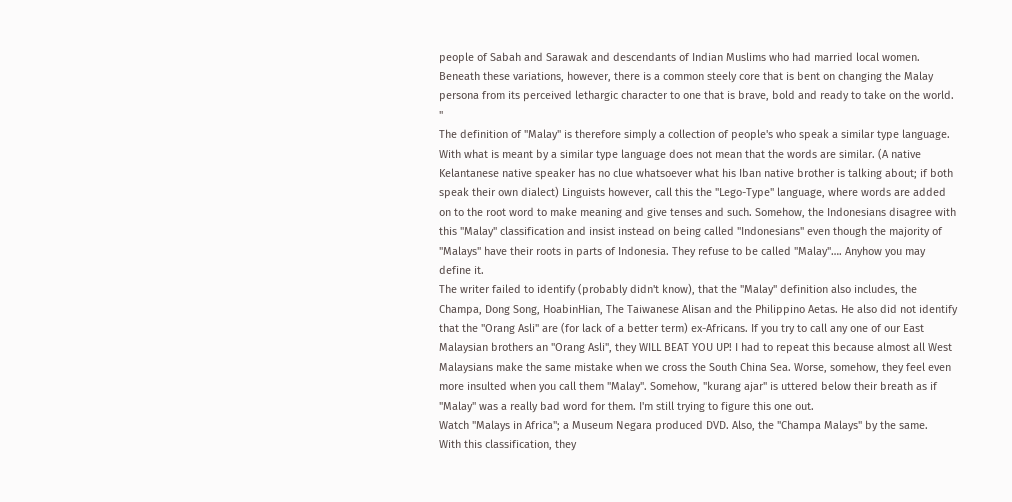people of Sabah and Sarawak and descendants of Indian Muslims who had married local women.
Beneath these variations, however, there is a common steely core that is bent on changing the Malay persona from its perceived lethargic character to one that is brave, bold and ready to take on the world. "
The definition of "Malay" is therefore simply a collection of people's who speak a similar type language. With what is meant by a similar type language does not mean that the words are similar. (A native Kelantanese native speaker has no clue whatsoever what his Iban native brother is talking about; if both speak their own dialect) Linguists however, call this the "Lego-Type" language, where words are added on to the root word to make meaning and give tenses and such. Somehow, the Indonesians disagree with this "Malay" classification and insist instead on being called "Indonesians" even though the majority of "Malays" have their roots in parts of Indonesia. They refuse to be called "Malay"…. Anyhow you may define it.
The writer failed to identify (probably didn't know), that the "Malay" definition also includes, the Champa, Dong Song, HoabinHian, The Taiwanese Alisan and the Philippino Aetas. He also did not identify that the "Orang Asli" are (for lack of a better term) ex-Africans. If you try to call any one of our East Malaysian brothers an "Orang Asli", they WILL BEAT YOU UP! I had to repeat this because almost all West Malaysians make the same mistake when we cross the South China Sea. Worse, somehow, they feel even more insulted when you call them "Malay". Somehow, "kurang ajar" is uttered below their breath as if "Malay" was a really bad word for them. I'm still trying to figure this one out.
Watch "Malays in Africa"; a Museum Negara produced DVD. Also, the "Champa Malays" by the same.
With this classification, they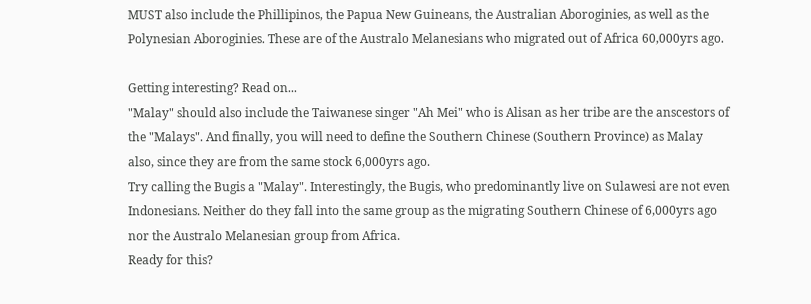MUST also include the Phillipinos, the Papua New Guineans, the Australian Aboroginies, as well as the Polynesian Aboroginies. These are of the Australo Melanesians who migrated out of Africa 60,000yrs ago.

Getting interesting? Read on...
"Malay" should also include the Taiwanese singer "Ah Mei" who is Alisan as her tribe are the anscestors of the "Malays". And finally, you will need to define the Southern Chinese (Southern Province) as Malay also, since they are from the same stock 6,000yrs ago.
Try calling the Bugis a "Malay". Interestingly, the Bugis, who predominantly live on Sulawesi are not even Indonesians. Neither do they fall into the same group as the migrating Southern Chinese of 6,000yrs ago nor the Australo Melanesian group from Africa.
Ready for this?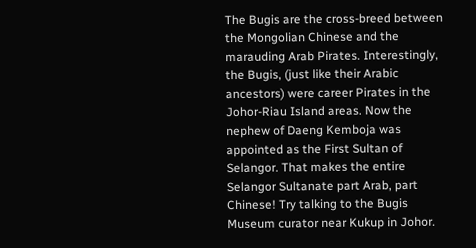The Bugis are the cross-breed between the Mongolian Chinese and the marauding Arab Pirates. Interestingly, the Bugis, (just like their Arabic ancestors) were career Pirates in the Johor-Riau Island areas. Now the nephew of Daeng Kemboja was appointed as the First Sultan of Selangor. That makes the entire Selangor Sultanate part Arab, part Chinese! Try talking to the Bugis Museum curator near Kukup in Johor.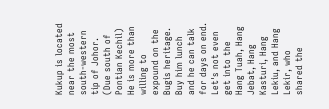Kukup is located near the most south-western tip of Johor. (Due south of Pontian Kechil) He is more than willing to expound on the Bugis heritage. Buy him lunch and he can talk for days on end. Let's not even get into the Hang Tuah, Hang Jebat, Hang Kasturi, Hang Lekiu, and Hang Lekir, who shared the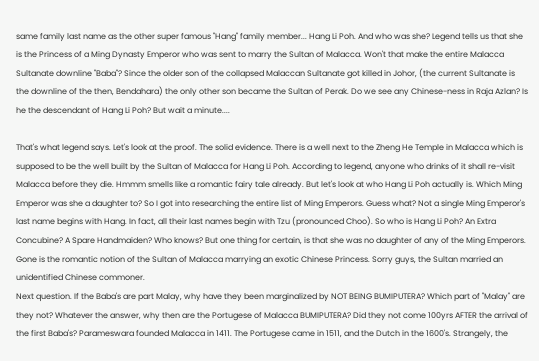same family last name as the other super famous "Hang" family member... Hang Li Poh. And who was she? Legend tells us that she is the Princess of a Ming Dynasty Emperor who was sent to marry the Sultan of Malacca. Won't that make the entire Malacca Sultanate downline "Baba"? Since the older son of the collapsed Malaccan Sultanate got killed in Johor, (the current Sultanate is the downline of the then, Bendahara) the only other son became the Sultan of Perak. Do we see any Chinese-ness in Raja Azlan? Is he the descendant of Hang Li Poh? But wait a minute....

That's what legend says. Let's look at the proof. The solid evidence. There is a well next to the Zheng He Temple in Malacca which is supposed to be the well built by the Sultan of Malacca for Hang Li Poh. According to legend, anyone who drinks of it shall re-visit Malacca before they die. Hmmm smells like a romantic fairy tale already. But let's look at who Hang Li Poh actually is. Which Ming Emperor was she a daughter to? So I got into researching the entire list of Ming Emperors. Guess what? Not a single Ming Emperor's last name begins with Hang. In fact, all their last names begin with Tzu (pronounced Choo). So who is Hang Li Poh? An Extra Concubine? A Spare Handmaiden? Who knows? But one thing for certain, is that she was no daughter of any of the Ming Emperors. Gone is the romantic notion of the Sultan of Malacca marrying an exotic Chinese Princess. Sorry guys, the Sultan married an unidentified Chinese commoner.
Next question. If the Baba's are part Malay, why have they been marginalized by NOT BEING BUMIPUTERA? Which part of "Malay" are they not? Whatever the answer, why then are the Portugese of Malacca BUMIPUTERA? Did they not come 100yrs AFTER the arrival of the first Baba's? Parameswara founded Malacca in 1411. The Portugese came in 1511, and the Dutch in the 1600's. Strangely, the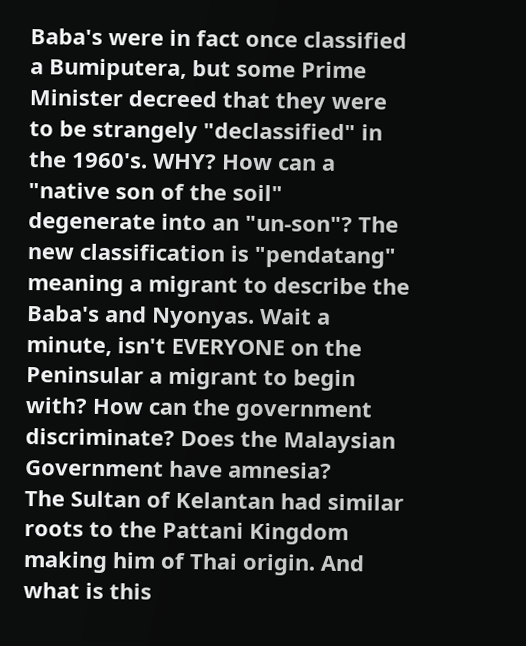Baba's were in fact once classified a Bumiputera, but some Prime Minister decreed that they were to be strangely "declassified" in the 1960's. WHY? How can a "native son of the soil" degenerate into an "un-son"? The new classification is "pendatang" meaning a migrant to describe the Baba's and Nyonyas. Wait a minute, isn't EVERYONE on the Peninsular a migrant to begin with? How can the government discriminate? Does the Malaysian Government have amnesia?
The Sultan of Kelantan had similar roots to the Pattani Kingdom making him of Thai origin. And what is this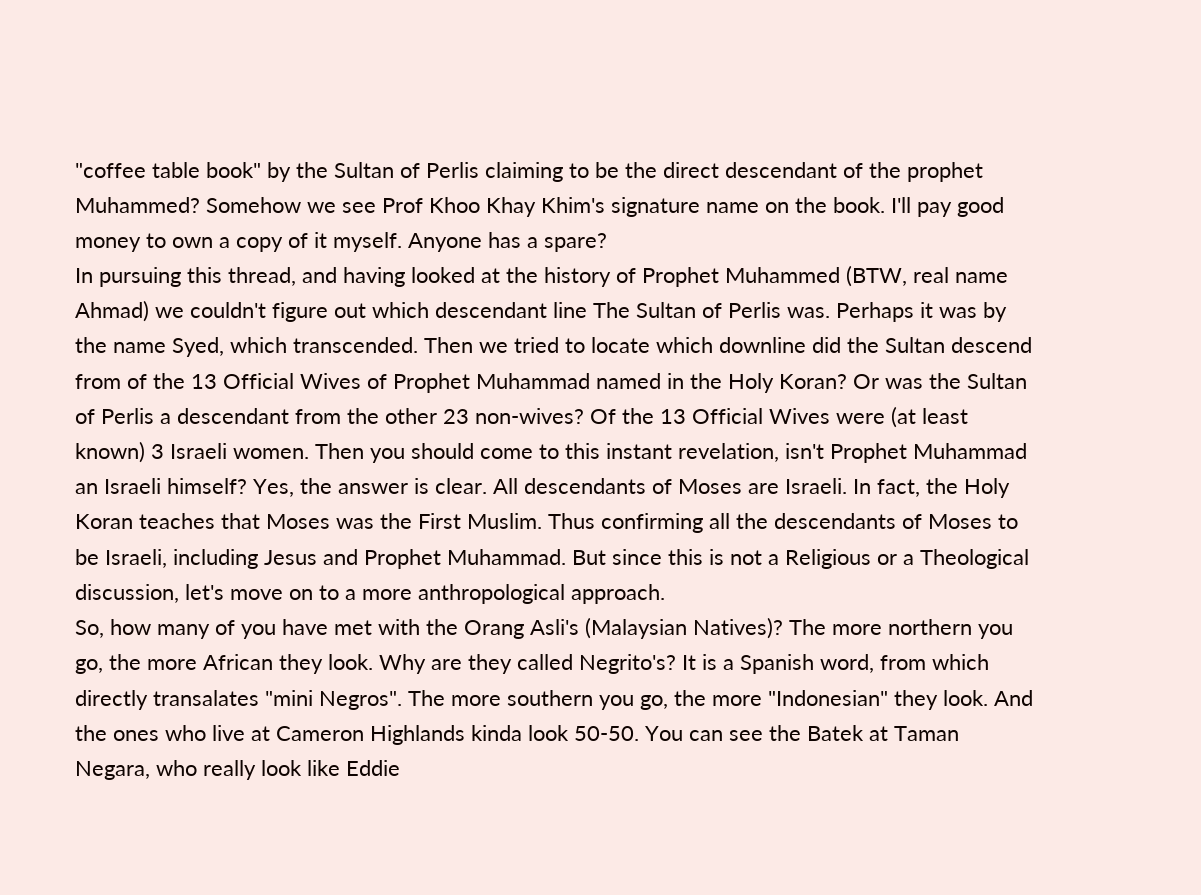"coffee table book" by the Sultan of Perlis claiming to be the direct descendant of the prophet Muhammed? Somehow we see Prof Khoo Khay Khim's signature name on the book. I'll pay good money to own a copy of it myself. Anyone has a spare?
In pursuing this thread, and having looked at the history of Prophet Muhammed (BTW, real name Ahmad) we couldn't figure out which descendant line The Sultan of Perlis was. Perhaps it was by the name Syed, which transcended. Then we tried to locate which downline did the Sultan descend from of the 13 Official Wives of Prophet Muhammad named in the Holy Koran? Or was the Sultan of Perlis a descendant from the other 23 non-wives? Of the 13 Official Wives were (at least known) 3 Israeli women. Then you should come to this instant revelation, isn't Prophet Muhammad an Israeli himself? Yes, the answer is clear. All descendants of Moses are Israeli. In fact, the Holy Koran teaches that Moses was the First Muslim. Thus confirming all the descendants of Moses to be Israeli, including Jesus and Prophet Muhammad. But since this is not a Religious or a Theological discussion, let's move on to a more anthropological approach.
So, how many of you have met with the Orang Asli's (Malaysian Natives)? The more northern you go, the more African they look. Why are they called Negrito's? It is a Spanish word, from which directly transalates "mini Negros". The more southern you go, the more "Indonesian" they look. And the ones who live at Cameron Highlands kinda look 50-50. You can see the Batek at Taman Negara, who really look like Eddie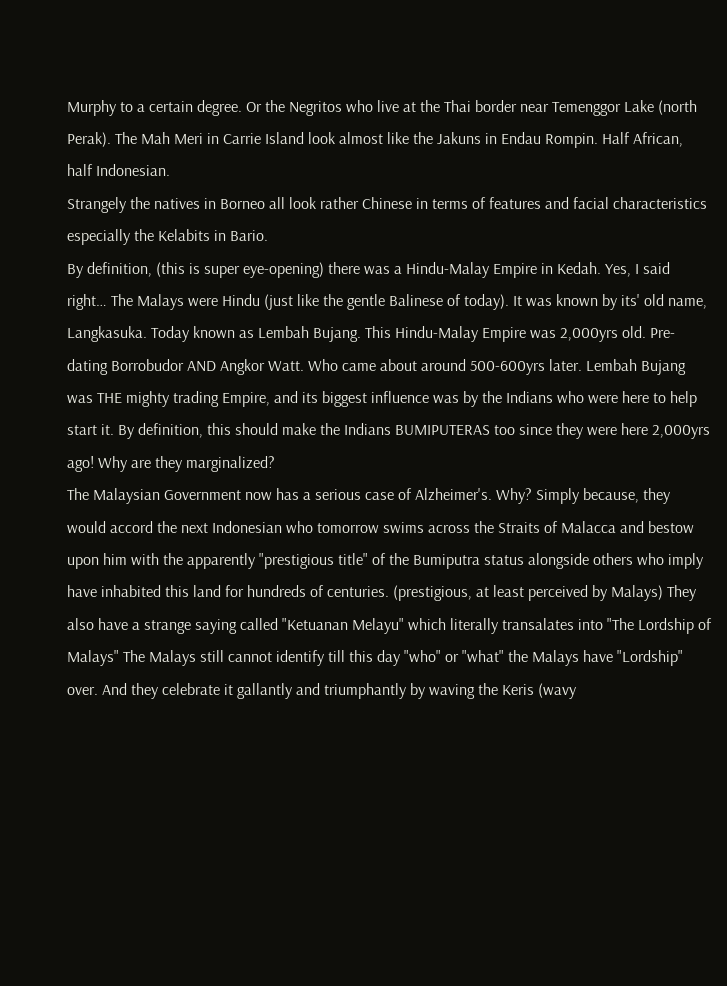Murphy to a certain degree. Or the Negritos who live at the Thai border near Temenggor Lake (north Perak). The Mah Meri in Carrie Island look almost like the Jakuns in Endau Rompin. Half African, half Indonesian.
Strangely the natives in Borneo all look rather Chinese in terms of features and facial characteristics especially the Kelabits in Bario.
By definition, (this is super eye-opening) there was a Hindu-Malay Empire in Kedah. Yes, I said right… The Malays were Hindu (just like the gentle Balinese of today). It was known by its' old name, Langkasuka. Today known as Lembah Bujang. This Hindu-Malay Empire was 2,000yrs old. Pre-dating Borrobudor AND Angkor Watt. Who came about around 500-600yrs later. Lembah Bujang was THE mighty trading Empire, and its biggest influence was by the Indians who were here to help start it. By definition, this should make the Indians BUMIPUTERAS too since they were here 2,000yrs ago! Why are they marginalized?
The Malaysian Government now has a serious case of Alzheimer's. Why? Simply because, they would accord the next Indonesian who tomorrow swims across the Straits of Malacca and bestow upon him with the apparently "prestigious title" of the Bumiputra status alongside others who imply have inhabited this land for hundreds of centuries. (prestigious, at least perceived by Malays) They also have a strange saying called "Ketuanan Melayu" which literally transalates into "The Lordship of Malays" The Malays still cannot identify till this day "who" or "what" the Malays have "Lordship" over. And they celebrate it gallantly and triumphantly by waving the Keris (wavy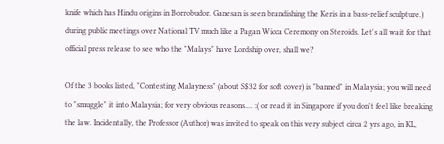knife which has Hindu origins in Borrobudor. Ganesan is seen brandishing the Keris in a bass-relief sculpture.) during public meetings over National TV much like a Pagan Wicca Ceremony on Steroids. Let's all wait for that official press release to see who the "Malays" have Lordship over, shall we?

Of the 3 books listed, "Contesting Malayness" (about S$32 for soft cover) is "banned" in Malaysia; you will need to "smuggle" it into Malaysia; for very obvious reasons.... :( or read it in Singapore if you don't feel like breaking the law. Incidentally, the Professor (Author) was invited to speak on this very subject circa 2 yrs ago, in KL,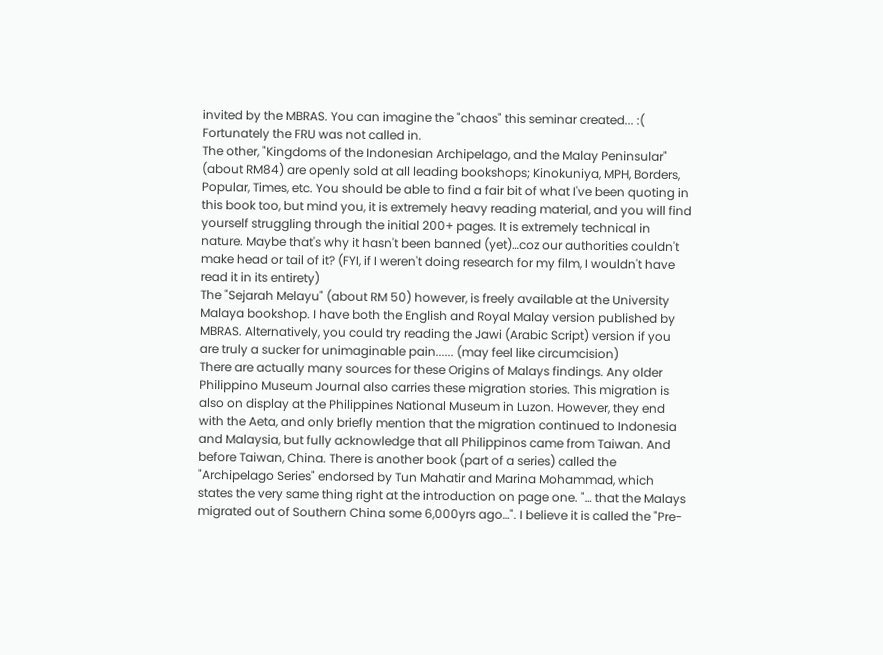invited by the MBRAS. You can imagine the "chaos" this seminar created... :( Fortunately the FRU was not called in.
The other, "Kingdoms of the Indonesian Archipelago, and the Malay Peninsular" (about RM84) are openly sold at all leading bookshops; Kinokuniya, MPH, Borders, Popular, Times, etc. You should be able to find a fair bit of what I've been quoting in this book too, but mind you, it is extremely heavy reading material, and you will find yourself struggling through the initial 200+ pages. It is extremely technical in nature. Maybe that's why it hasn't been banned (yet)…coz our authorities couldn't make head or tail of it? (FYI, if I weren't doing research for my film, I wouldn't have read it in its entirety)
The "Sejarah Melayu" (about RM 50) however, is freely available at the University Malaya bookshop. I have both the English and Royal Malay version published by MBRAS. Alternatively, you could try reading the Jawi (Arabic Script) version if you are truly a sucker for unimaginable pain...... (may feel like circumcision)
There are actually many sources for these Origins of Malays findings. Any older Philippino Museum Journal also carries these migration stories. This migration is also on display at the Philippines National Museum in Luzon. However, they end with the Aeta, and only briefly mention that the migration continued to Indonesia and Malaysia, but fully acknowledge that all Philippinos came from Taiwan. And before Taiwan, China. There is another book (part of a series) called the "Archipelago Series" endorsed by Tun Mahatir and Marina Mohammad, which states the very same thing right at the introduction on page one. "… that the Malays migrated out of Southern China some 6,000yrs ago…". I believe it is called the "Pre-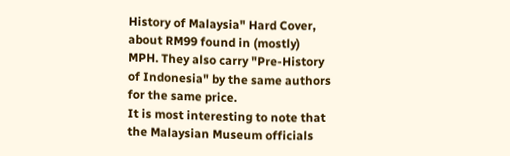History of Malaysia" Hard Cover, about RM99 found in (mostly) MPH. They also carry "Pre-History of Indonesia" by the same authors for the same price.
It is most interesting to note that the Malaysian Museum officials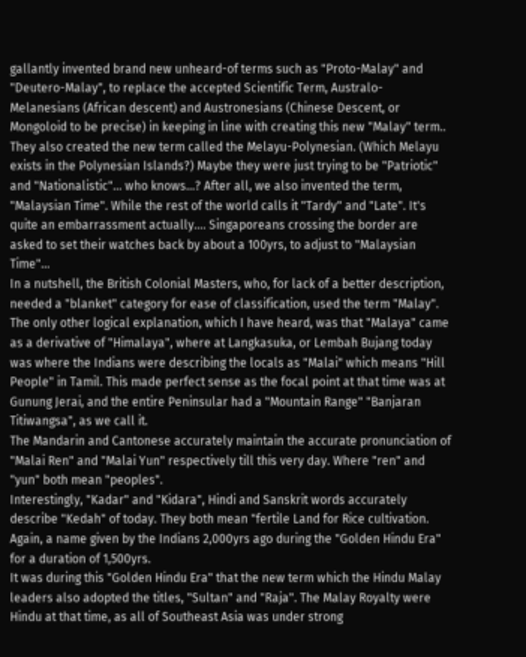gallantly invented brand new unheard-of terms such as "Proto-Malay" and "Deutero-Malay", to replace the accepted Scientific Term, Australo-Melanesians (African descent) and Austronesians (Chinese Descent, or Mongoloid to be precise) in keeping in line with creating this new "Malay" term.. They also created the new term called the Melayu-Polynesian. (Which Melayu exists in the Polynesian Islands?) Maybe they were just trying to be "Patriotic" and "Nationalistic"… who knows…? After all, we also invented the term, "Malaysian Time". While the rest of the world calls it "Tardy" and "Late". It's quite an embarrassment actually…. Singaporeans crossing the border are asked to set their watches back by about a 100yrs, to adjust to "Malaysian Time"…
In a nutshell, the British Colonial Masters, who, for lack of a better description, needed a "blanket" category for ease of classification, used the term "Malay".
The only other logical explanation, which I have heard, was that "Malaya" came as a derivative of "Himalaya", where at Langkasuka, or Lembah Bujang today was where the Indians were describing the locals as "Malai" which means "Hill People" in Tamil. This made perfect sense as the focal point at that time was at Gunung Jerai, and the entire Peninsular had a "Mountain Range" "Banjaran Titiwangsa", as we call it.
The Mandarin and Cantonese accurately maintain the accurate pronunciation of "Malai Ren" and "Malai Yun" respectively till this very day. Where "ren" and "yun" both mean "peoples".
Interestingly, "Kadar" and "Kidara", Hindi and Sanskrit words accurately describe "Kedah" of today. They both mean "fertile Land for Rice cultivation. Again, a name given by the Indians 2,000yrs ago during the "Golden Hindu Era" for a duration of 1,500yrs.
It was during this "Golden Hindu Era" that the new term which the Hindu Malay leaders also adopted the titles, "Sultan" and "Raja". The Malay Royalty were Hindu at that time, as all of Southeast Asia was under strong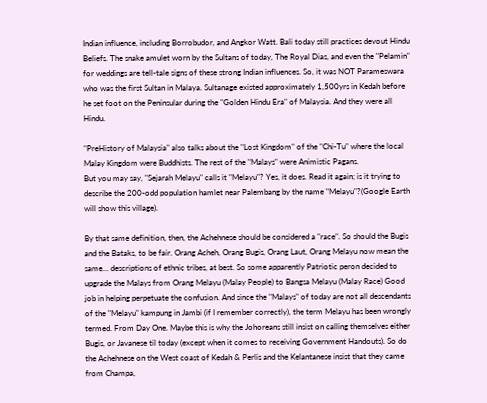Indian influence, including Borrobudor, and Angkor Watt. Bali today still practices devout Hindu Beliefs. The snake amulet worn by the Sultans of today, The Royal Dias, and even the "Pelamin" for weddings are tell-tale signs of these strong Indian influences. So, it was NOT Parameswara who was the first Sultan in Malaya. Sultanage existed approximately 1,500yrs in Kedah before he set foot on the Peninsular during the "Golden Hindu Era" of Malaysia. And they were all Hindu.

"PreHistory of Malaysia" also talks about the "Lost Kingdom" of the "Chi-Tu" where the local Malay Kingdom were Buddhists. The rest of the "Malays" were Animistic Pagans.
But you may say, "Sejarah Melayu" calls it "Melayu"? Yes, it does. Read it again; is it trying to describe the 200-odd population hamlet near Palembang by the name "Melayu"?(Google Earth will show this village).

By that same definition, then, the Achehnese should be considered a "race". So should the Bugis and the Bataks, to be fair. Orang Acheh, Orang Bugis, Orang Laut, Orang Melayu now mean the same… descriptions of ethnic tribes, at best. So some apparently Patriotic peron decided to upgrade the Malays from Orang Melayu (Malay People) to Bangsa Melayu (Malay Race) Good job in helping perpetuate the confusion. And since the "Malays" of today are not all descendants of the "Melayu" kampung in Jambi (if I remember correctly), the term Melayu has been wrongly termed. From Day One. Maybe this is why the Johoreans still insist on calling themselves either Bugis, or Javanese til today (except when it comes to receiving Government Handouts). So do the Achehnese on the West coast of Kedah & Perlis and the Kelantanese insist that they came from Champa,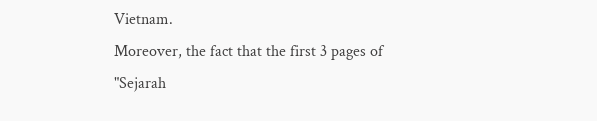Vietnam.
Moreover, the fact that the first 3 pages of "Sejarah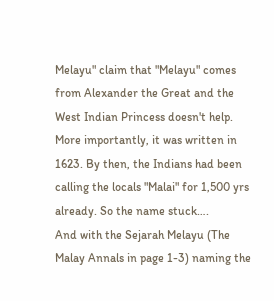Melayu" claim that "Melayu" comes from Alexander the Great and the West Indian Princess doesn't help. More importantly, it was written in 1623. By then, the Indians had been calling the locals "Malai" for 1,500 yrs already. So the name stuck….
And with the Sejarah Melayu (The Malay Annals in page 1-3) naming the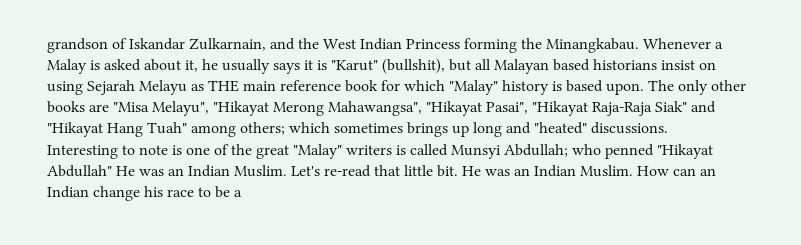grandson of Iskandar Zulkarnain, and the West Indian Princess forming the Minangkabau. Whenever a Malay is asked about it, he usually says it is "Karut" (bullshit), but all Malayan based historians insist on using Sejarah Melayu as THE main reference book for which "Malay" history is based upon. The only other books are "Misa Melayu", "Hikayat Merong Mahawangsa", "Hikayat Pasai", "Hikayat Raja-Raja Siak" and "Hikayat Hang Tuah" among others; which sometimes brings up long and "heated" discussions.
Interesting to note is one of the great "Malay" writers is called Munsyi Abdullah; who penned "Hikayat Abdullah" He was an Indian Muslim. Let's re-read that little bit. He was an Indian Muslim. How can an Indian change his race to be a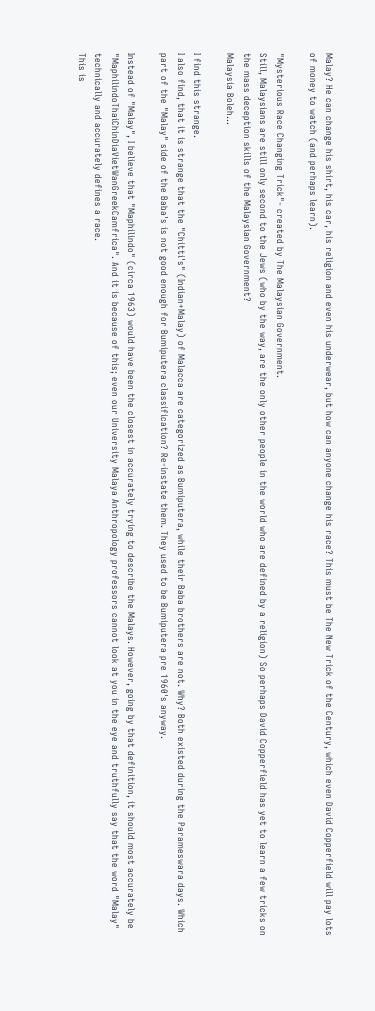Malay? He can change his shirt, his car, his religion and even his underwear, but how can anyone change his race? This must be The New Trick of the Century, which even David Copperfield will pay lots of money to watch (and perhaps learn).

"Mysterious Race Changing Trick"- created by The Malaysian Government.
Still, Malaysians are still only second to the Jews (who by the way, are the only other people in the world who are defined by a religion) So perhaps David Copperfield has yet to learn a few tricks on the mass deception skills of the Malaysian Government?
Malaysia Boleh...

I find this strange.
I also find, that it is strange that the "Chitti's" (Indian+Malay) of Malacca are categorized as Bumiputera, while their Baba brothers are not. Why? Both existed during the Parameswara days. Which part of the "Malay" side of the Baba's is not good enough for Bumiputera classification? Re-instate them. They used to be Bumiputera pre 1960's anyway.

Instead of "Malay", I believe that "Maphilindo" (circa 1963) would have been the closest in accurately trying to describe the Malays. However, going by that definition, it should most accurately be "MaphilindoThaiChinDiaVietWanGreekCamfrica". And it is because of this; even our University Malaya Anthropology professors cannot look at you in the eye and truthfully say that the word "Malay" technically and accurately defines a race.
This is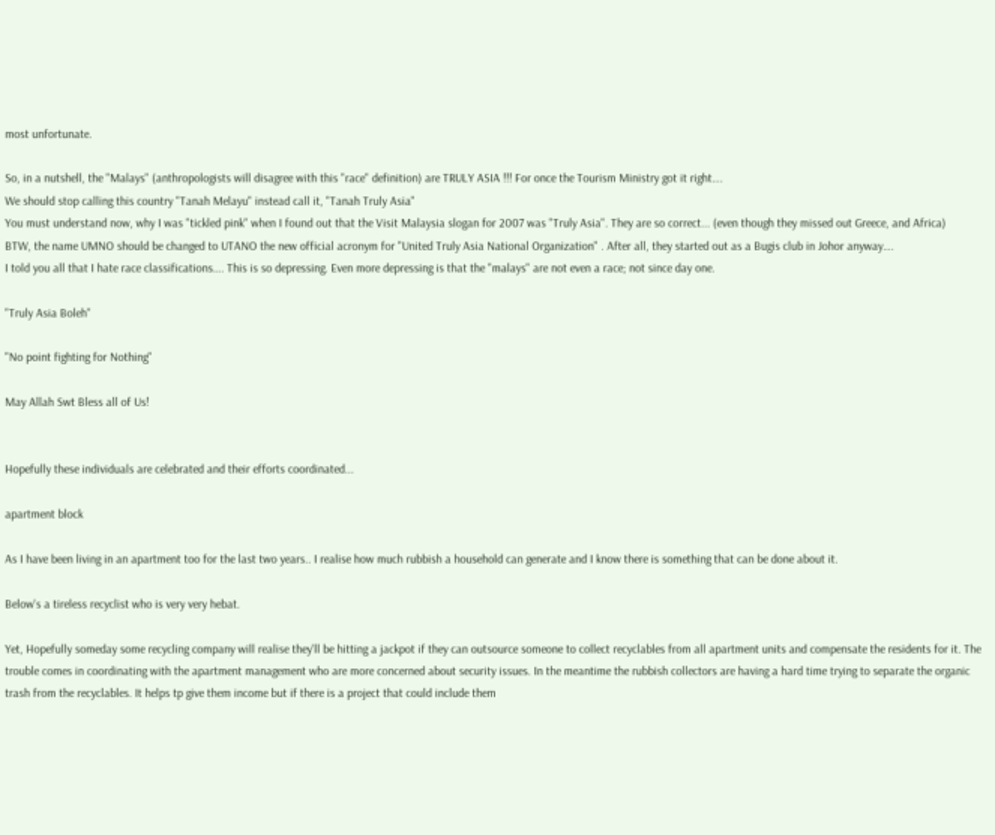most unfortunate.

So, in a nutshell, the "Malays" (anthropologists will disagree with this "race" definition) are TRULY ASIA !!! For once the Tourism Ministry got it right….
We should stop calling this country "Tanah Melayu" instead call it, "Tanah Truly Asia"
You must understand now, why I was "tickled pink" when I found out that the Visit Malaysia slogan for 2007 was "Truly Asia". They are so correct... (even though they missed out Greece, and Africa)
BTW, the name UMNO should be changed to UTANO the new official acronym for "United Truly Asia National Organization" . After all, they started out as a Bugis club in Johor anyway….
I told you all that I hate race classifications…. This is so depressing. Even more depressing is that the "malays" are not even a race; not since day one.

"Truly Asia Boleh"

"No point fighting for Nothing"

May Allah Swt Bless all of Us!


Hopefully these individuals are celebrated and their efforts coordinated...

apartment block

As I have been living in an apartment too for the last two years.. I realise how much rubbish a household can generate and I know there is something that can be done about it.

Below's a tireless recyclist who is very very hebat.

Yet, Hopefully someday some recycling company will realise they'll be hitting a jackpot if they can outsource someone to collect recyclables from all apartment units and compensate the residents for it. The trouble comes in coordinating with the apartment management who are more concerned about security issues. In the meantime the rubbish collectors are having a hard time trying to separate the organic trash from the recyclables. It helps tp give them income but if there is a project that could include them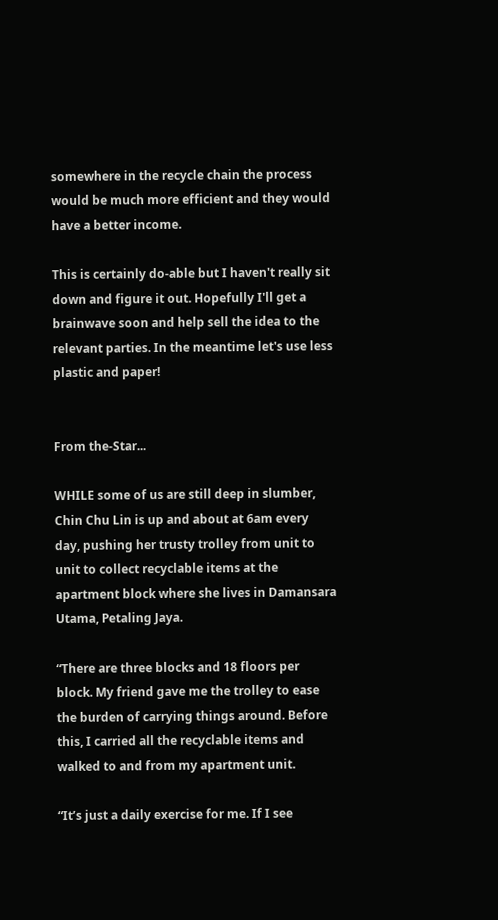somewhere in the recycle chain the process would be much more efficient and they would have a better income.

This is certainly do-able but I haven't really sit down and figure it out. Hopefully I'll get a brainwave soon and help sell the idea to the relevant parties. In the meantime let's use less plastic and paper!


From the-Star...

WHILE some of us are still deep in slumber, Chin Chu Lin is up and about at 6am every day, pushing her trusty trolley from unit to unit to collect recyclable items at the apartment block where she lives in Damansara Utama, Petaling Jaya.

“There are three blocks and 18 floors per block. My friend gave me the trolley to ease the burden of carrying things around. Before this, I carried all the recyclable items and walked to and from my apartment unit.

“It’s just a daily exercise for me. If I see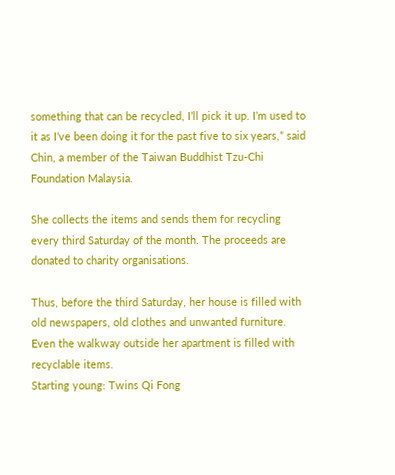something that can be recycled, I’ll pick it up. I’m used to it as I’ve been doing it for the past five to six years,” said Chin, a member of the Taiwan Buddhist Tzu-Chi Foundation Malaysia.

She collects the items and sends them for recycling every third Saturday of the month. The proceeds are donated to charity organisations.

Thus, before the third Saturday, her house is filled with old newspapers, old clothes and unwanted furniture. Even the walkway outside her apartment is filled with recyclable items.
Starting young: Twins Qi Fong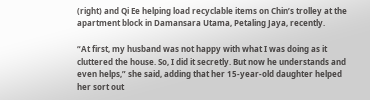(right) and Qi Ee helping load recyclable items on Chin’s trolley at the apartment block in Damansara Utama, Petaling Jaya, recently.

“At first, my husband was not happy with what I was doing as it cluttered the house. So, I did it secretly. But now he understands and even helps,” she said, adding that her 15-year-old daughter helped her sort out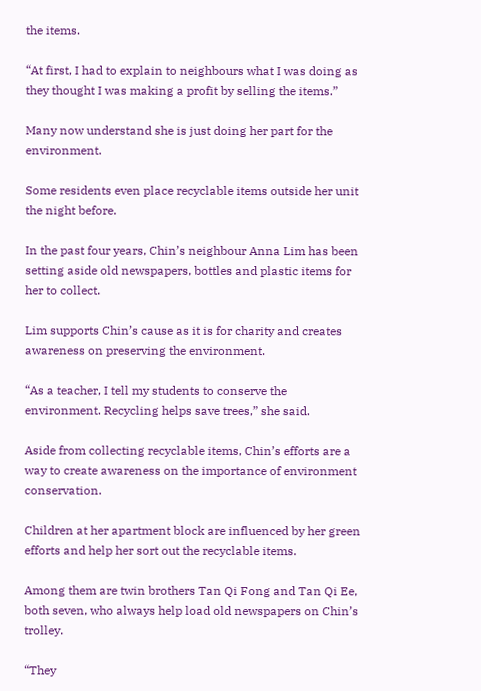the items.

“At first, I had to explain to neighbours what I was doing as they thought I was making a profit by selling the items.”

Many now understand she is just doing her part for the environment.

Some residents even place recyclable items outside her unit the night before.

In the past four years, Chin’s neighbour Anna Lim has been setting aside old newspapers, bottles and plastic items for her to collect.

Lim supports Chin’s cause as it is for charity and creates awareness on preserving the environment.

“As a teacher, I tell my students to conserve the environment. Recycling helps save trees,” she said.

Aside from collecting recyclable items, Chin’s efforts are a way to create awareness on the importance of environment conservation.

Children at her apartment block are influenced by her green efforts and help her sort out the recyclable items.

Among them are twin brothers Tan Qi Fong and Tan Qi Ee, both seven, who always help load old newspapers on Chin’s trolley.

“They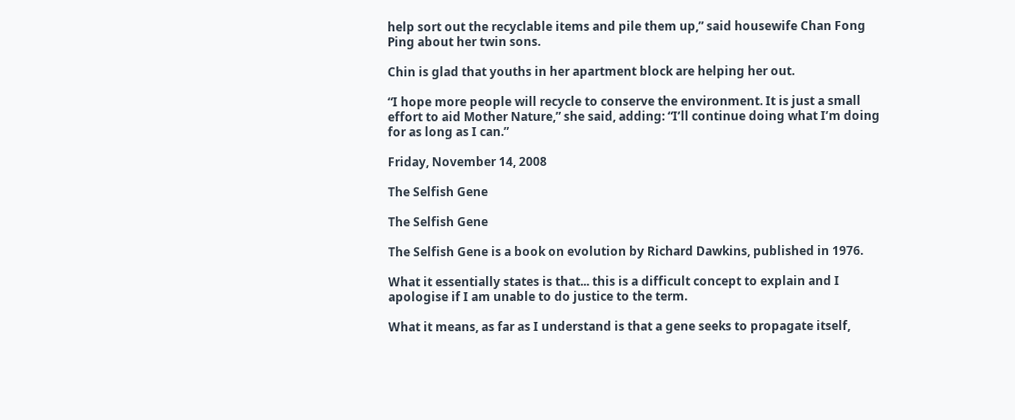help sort out the recyclable items and pile them up,” said housewife Chan Fong Ping about her twin sons.

Chin is glad that youths in her apartment block are helping her out.

“I hope more people will recycle to conserve the environment. It is just a small effort to aid Mother Nature,” she said, adding: “I’ll continue doing what I’m doing for as long as I can.”

Friday, November 14, 2008

The Selfish Gene

The Selfish Gene

The Selfish Gene is a book on evolution by Richard Dawkins, published in 1976.

What it essentially states is that... this is a difficult concept to explain and I apologise if I am unable to do justice to the term.

What it means, as far as I understand is that a gene seeks to propagate itself,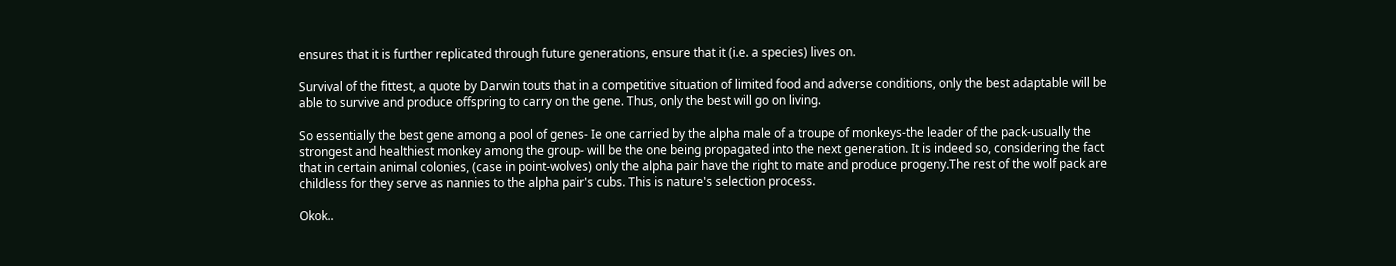ensures that it is further replicated through future generations, ensure that it (i.e. a species) lives on.

Survival of the fittest, a quote by Darwin touts that in a competitive situation of limited food and adverse conditions, only the best adaptable will be able to survive and produce offspring to carry on the gene. Thus, only the best will go on living.

So essentially the best gene among a pool of genes- Ie one carried by the alpha male of a troupe of monkeys-the leader of the pack-usually the strongest and healthiest monkey among the group- will be the one being propagated into the next generation. It is indeed so, considering the fact that in certain animal colonies, (case in point-wolves) only the alpha pair have the right to mate and produce progeny.The rest of the wolf pack are childless for they serve as nannies to the alpha pair's cubs. This is nature's selection process.

Okok..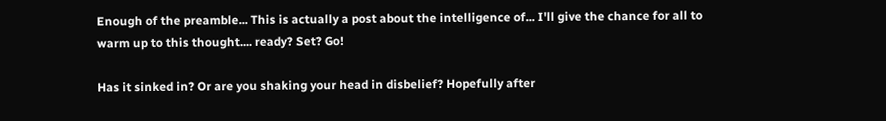Enough of the preamble... This is actually a post about the intelligence of... I'll give the chance for all to warm up to this thought.... ready? Set? Go!

Has it sinked in? Or are you shaking your head in disbelief? Hopefully after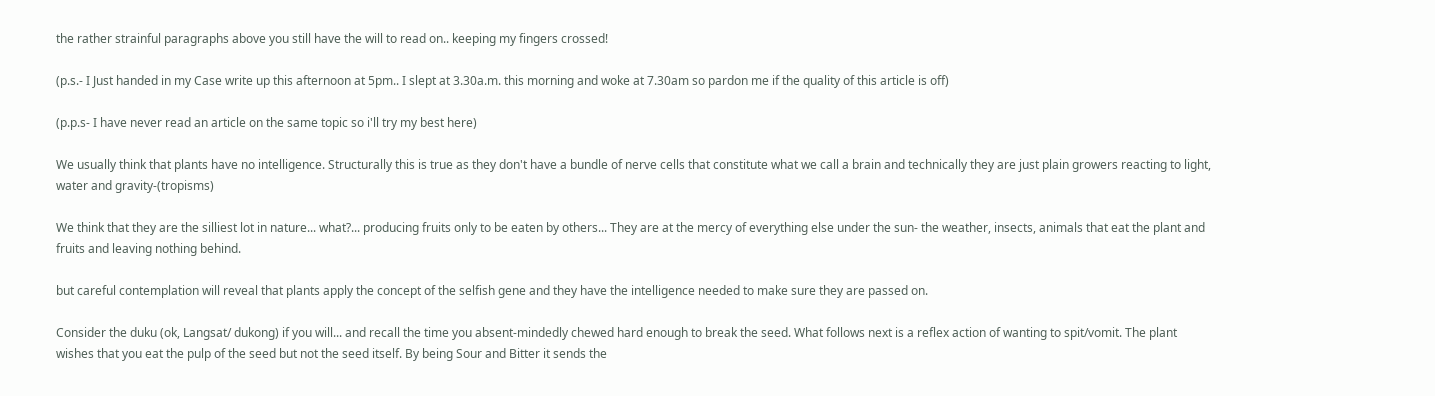the rather strainful paragraphs above you still have the will to read on.. keeping my fingers crossed!

(p.s.- I Just handed in my Case write up this afternoon at 5pm.. I slept at 3.30a.m. this morning and woke at 7.30am so pardon me if the quality of this article is off)

(p.p.s- I have never read an article on the same topic so i'll try my best here)

We usually think that plants have no intelligence. Structurally this is true as they don't have a bundle of nerve cells that constitute what we call a brain and technically they are just plain growers reacting to light, water and gravity-(tropisms)

We think that they are the silliest lot in nature... what?... producing fruits only to be eaten by others... They are at the mercy of everything else under the sun- the weather, insects, animals that eat the plant and fruits and leaving nothing behind.

but careful contemplation will reveal that plants apply the concept of the selfish gene and they have the intelligence needed to make sure they are passed on.

Consider the duku (ok, Langsat/ dukong) if you will... and recall the time you absent-mindedly chewed hard enough to break the seed. What follows next is a reflex action of wanting to spit/vomit. The plant wishes that you eat the pulp of the seed but not the seed itself. By being Sour and Bitter it sends the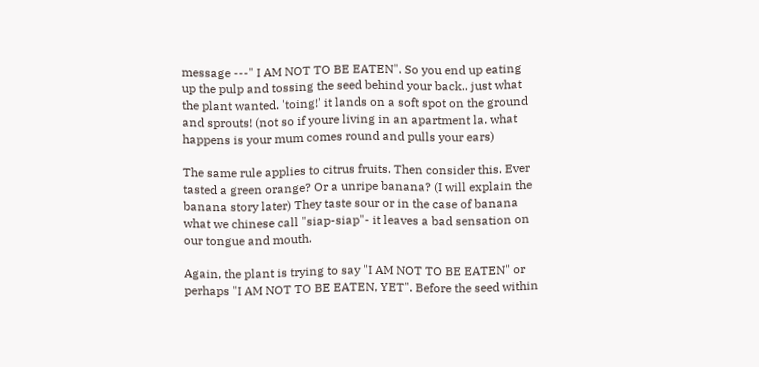message ---" I AM NOT TO BE EATEN". So you end up eating up the pulp and tossing the seed behind your back.. just what the plant wanted. 'toing!' it lands on a soft spot on the ground and sprouts! (not so if youre living in an apartment la. what happens is your mum comes round and pulls your ears)

The same rule applies to citrus fruits. Then consider this. Ever tasted a green orange? Or a unripe banana? (I will explain the banana story later) They taste sour or in the case of banana what we chinese call "siap-siap"- it leaves a bad sensation on our tongue and mouth.

Again, the plant is trying to say "I AM NOT TO BE EATEN" or perhaps "I AM NOT TO BE EATEN, YET". Before the seed within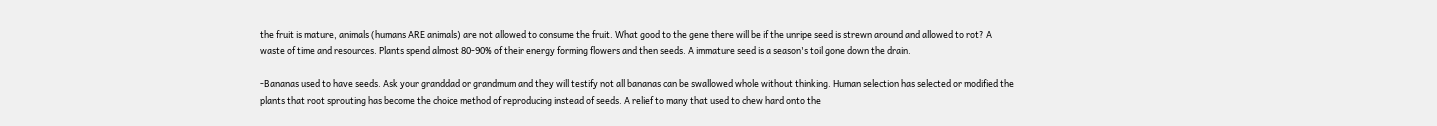the fruit is mature, animals (humans ARE animals) are not allowed to consume the fruit. What good to the gene there will be if the unripe seed is strewn around and allowed to rot? A waste of time and resources. Plants spend almost 80-90% of their energy forming flowers and then seeds. A immature seed is a season's toil gone down the drain.

-Bananas used to have seeds. Ask your granddad or grandmum and they will testify not all bananas can be swallowed whole without thinking. Human selection has selected or modified the plants that root sprouting has become the choice method of reproducing instead of seeds. A relief to many that used to chew hard onto the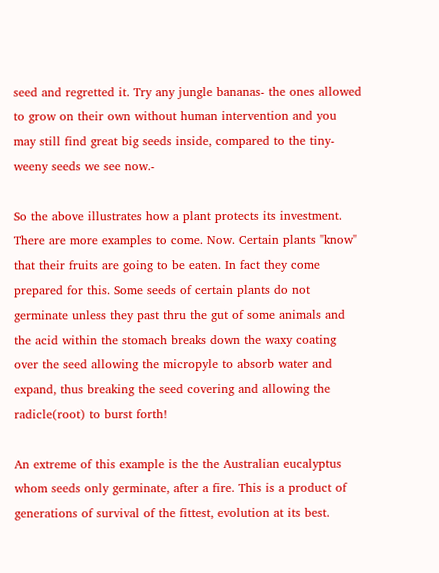seed and regretted it. Try any jungle bananas- the ones allowed to grow on their own without human intervention and you may still find great big seeds inside, compared to the tiny-weeny seeds we see now.-

So the above illustrates how a plant protects its investment. There are more examples to come. Now. Certain plants "know" that their fruits are going to be eaten. In fact they come prepared for this. Some seeds of certain plants do not germinate unless they past thru the gut of some animals and the acid within the stomach breaks down the waxy coating over the seed allowing the micropyle to absorb water and expand, thus breaking the seed covering and allowing the radicle(root) to burst forth!

An extreme of this example is the the Australian eucalyptus whom seeds only germinate, after a fire. This is a product of generations of survival of the fittest, evolution at its best.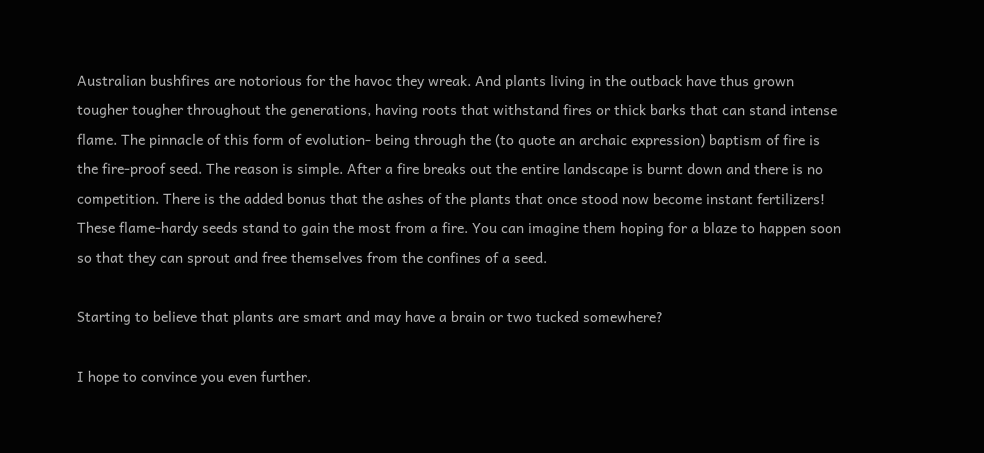Australian bushfires are notorious for the havoc they wreak. And plants living in the outback have thus grown tougher tougher throughout the generations, having roots that withstand fires or thick barks that can stand intense flame. The pinnacle of this form of evolution- being through the (to quote an archaic expression) baptism of fire is the fire-proof seed. The reason is simple. After a fire breaks out the entire landscape is burnt down and there is no competition. There is the added bonus that the ashes of the plants that once stood now become instant fertilizers! These flame-hardy seeds stand to gain the most from a fire. You can imagine them hoping for a blaze to happen soon so that they can sprout and free themselves from the confines of a seed.

Starting to believe that plants are smart and may have a brain or two tucked somewhere?

I hope to convince you even further.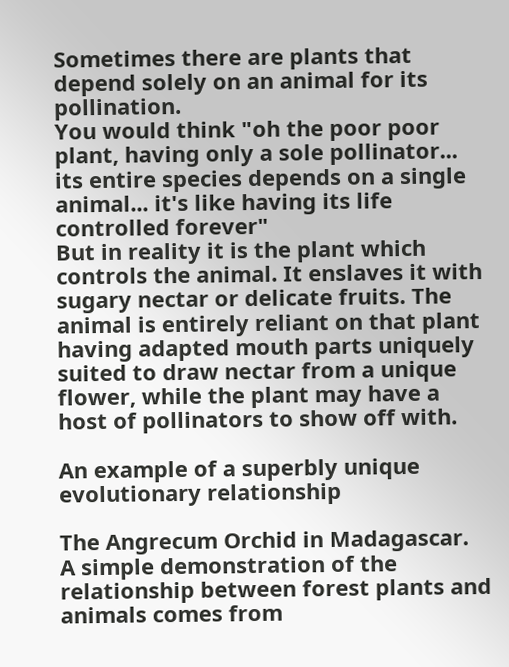Sometimes there are plants that depend solely on an animal for its pollination.
You would think "oh the poor poor plant, having only a sole pollinator... its entire species depends on a single animal... it's like having its life controlled forever"
But in reality it is the plant which controls the animal. It enslaves it with sugary nectar or delicate fruits. The animal is entirely reliant on that plant having adapted mouth parts uniquely suited to draw nectar from a unique flower, while the plant may have a host of pollinators to show off with.

An example of a superbly unique evolutionary relationship

The Angrecum Orchid in Madagascar.
A simple demonstration of the relationship between forest plants and animals comes from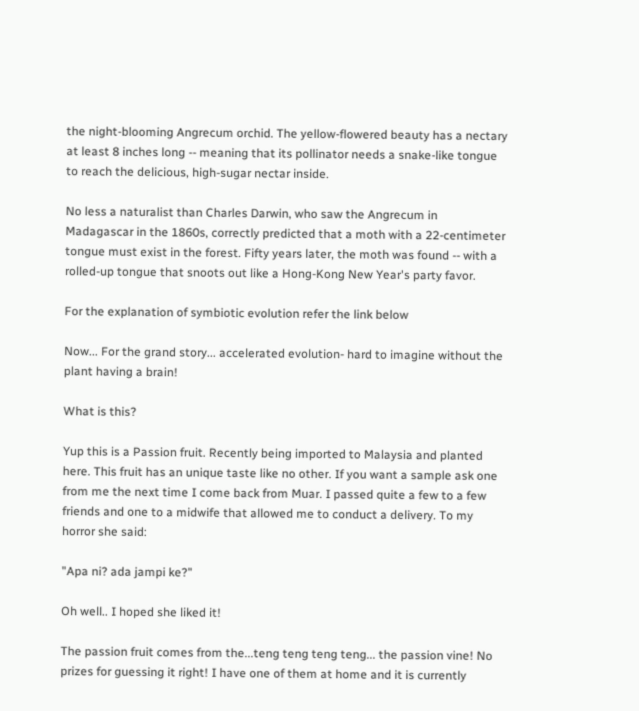the night-blooming Angrecum orchid. The yellow-flowered beauty has a nectary at least 8 inches long -- meaning that its pollinator needs a snake-like tongue to reach the delicious, high-sugar nectar inside.

No less a naturalist than Charles Darwin, who saw the Angrecum in Madagascar in the 1860s, correctly predicted that a moth with a 22-centimeter tongue must exist in the forest. Fifty years later, the moth was found -- with a rolled-up tongue that snoots out like a Hong-Kong New Year's party favor.

For the explanation of symbiotic evolution refer the link below

Now... For the grand story... accelerated evolution- hard to imagine without the plant having a brain!

What is this?

Yup this is a Passion fruit. Recently being imported to Malaysia and planted here. This fruit has an unique taste like no other. If you want a sample ask one from me the next time I come back from Muar. I passed quite a few to a few friends and one to a midwife that allowed me to conduct a delivery. To my horror she said:

"Apa ni? ada jampi ke?"

Oh well.. I hoped she liked it!

The passion fruit comes from the...teng teng teng teng... the passion vine! No prizes for guessing it right! I have one of them at home and it is currently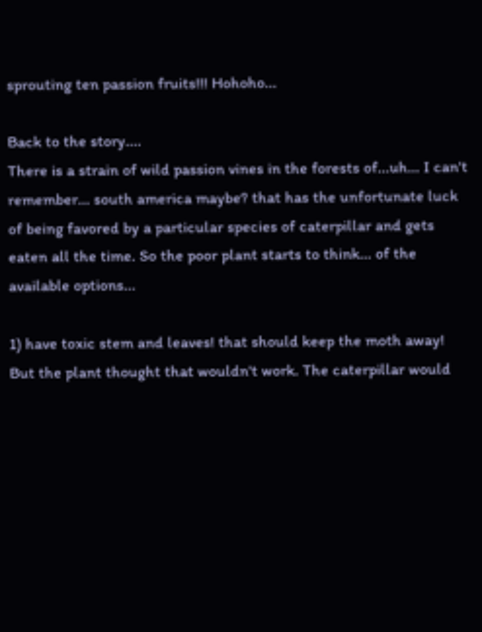sprouting ten passion fruits!!! Hohoho...

Back to the story....
There is a strain of wild passion vines in the forests of...uh... I can't remember... south america maybe? that has the unfortunate luck of being favored by a particular species of caterpillar and gets eaten all the time. So the poor plant starts to think... of the available options...

1) have toxic stem and leaves! that should keep the moth away!
But the plant thought that wouldn't work. The caterpillar would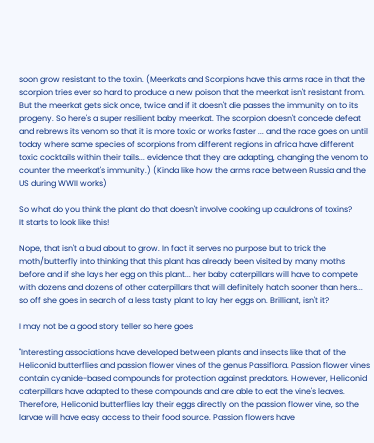soon grow resistant to the toxin. (Meerkats and Scorpions have this arms race in that the scorpion tries ever so hard to produce a new poison that the meerkat isn't resistant from. But the meerkat gets sick once, twice and if it doesn't die passes the immunity on to its progeny. So here's a super resilient baby meerkat. The scorpion doesn't concede defeat and rebrews its venom so that it is more toxic or works faster ... and the race goes on until today where same species of scorpions from different regions in africa have different toxic cocktails within their tails... evidence that they are adapting, changing the venom to counter the meerkat's immunity.) (Kinda like how the arms race between Russia and the US during WWII works)

So what do you think the plant do that doesn't involve cooking up cauldrons of toxins?
It starts to look like this!

Nope, that isn't a bud about to grow. In fact it serves no purpose but to trick the moth/butterfly into thinking that this plant has already been visited by many moths before and if she lays her egg on this plant... her baby caterpillars will have to compete with dozens and dozens of other caterpillars that will definitely hatch sooner than hers... so off she goes in search of a less tasty plant to lay her eggs on. Brilliant, isn't it?

I may not be a good story teller so here goes

"Interesting associations have developed between plants and insects like that of the Heliconid butterflies and passion flower vines of the genus Passiflora. Passion flower vines contain cyanide-based compounds for protection against predators. However, Heliconid caterpillars have adapted to these compounds and are able to eat the vine's leaves. Therefore, Heliconid butterflies lay their eggs directly on the passion flower vine, so the larvae will have easy access to their food source. Passion flowers have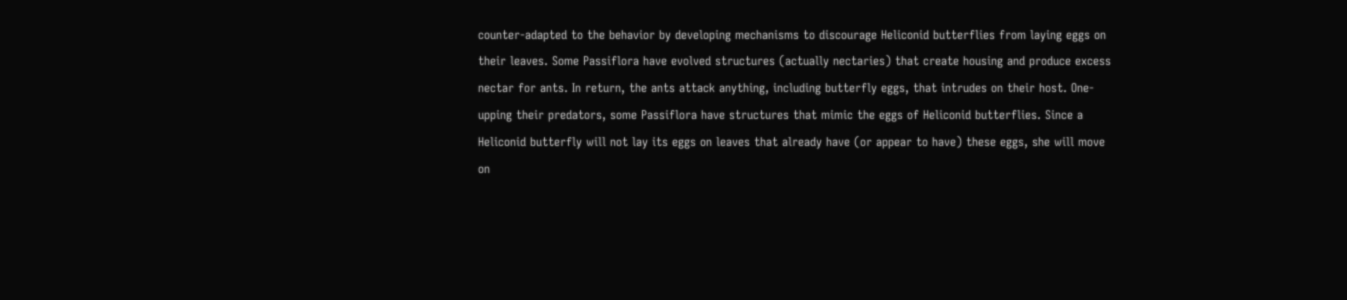counter-adapted to the behavior by developing mechanisms to discourage Heliconid butterflies from laying eggs on their leaves. Some Passiflora have evolved structures (actually nectaries) that create housing and produce excess nectar for ants. In return, the ants attack anything, including butterfly eggs, that intrudes on their host. One- upping their predators, some Passiflora have structures that mimic the eggs of Heliconid butterflies. Since a Heliconid butterfly will not lay its eggs on leaves that already have (or appear to have) these eggs, she will move on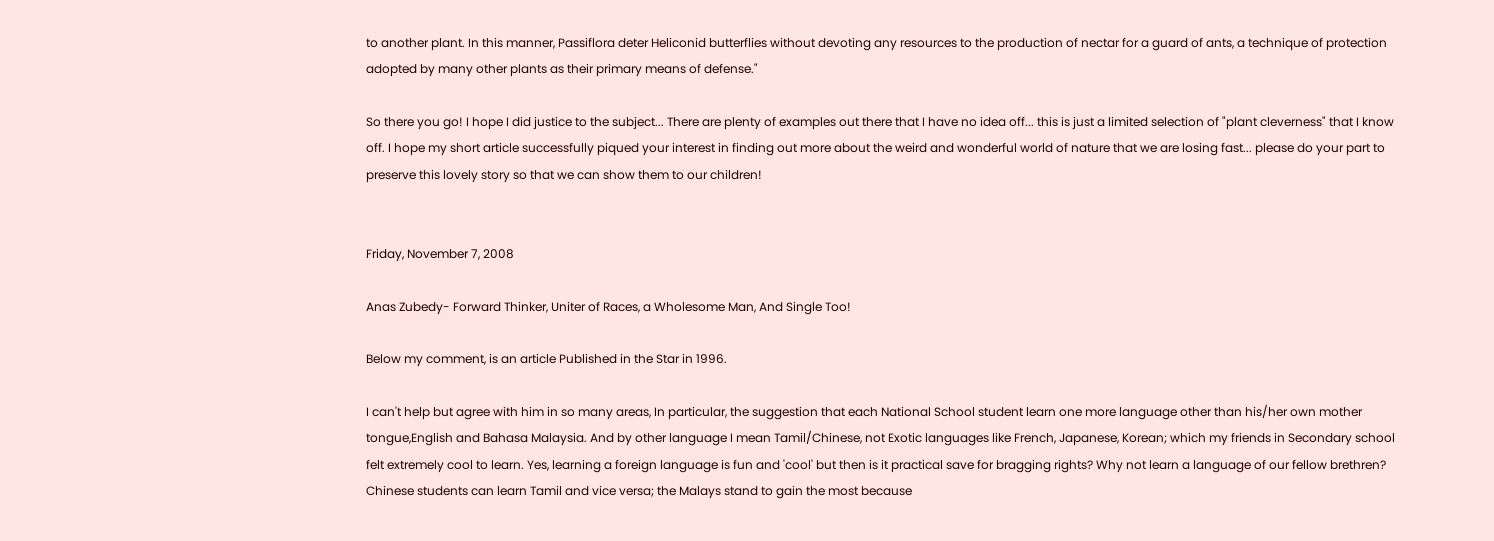to another plant. In this manner, Passiflora deter Heliconid butterflies without devoting any resources to the production of nectar for a guard of ants, a technique of protection adopted by many other plants as their primary means of defense."

So there you go! I hope I did justice to the subject... There are plenty of examples out there that I have no idea off... this is just a limited selection of "plant cleverness" that I know off. I hope my short article successfully piqued your interest in finding out more about the weird and wonderful world of nature that we are losing fast... please do your part to preserve this lovely story so that we can show them to our children!


Friday, November 7, 2008

Anas Zubedy- Forward Thinker, Uniter of Races, a Wholesome Man, And Single Too!

Below my comment, is an article Published in the Star in 1996.

I can't help but agree with him in so many areas, In particular, the suggestion that each National School student learn one more language other than his/her own mother tongue,English and Bahasa Malaysia. And by other language I mean Tamil/Chinese, not Exotic languages like French, Japanese, Korean; which my friends in Secondary school felt extremely cool to learn. Yes, learning a foreign language is fun and 'cool' but then is it practical save for bragging rights? Why not learn a language of our fellow brethren? Chinese students can learn Tamil and vice versa; the Malays stand to gain the most because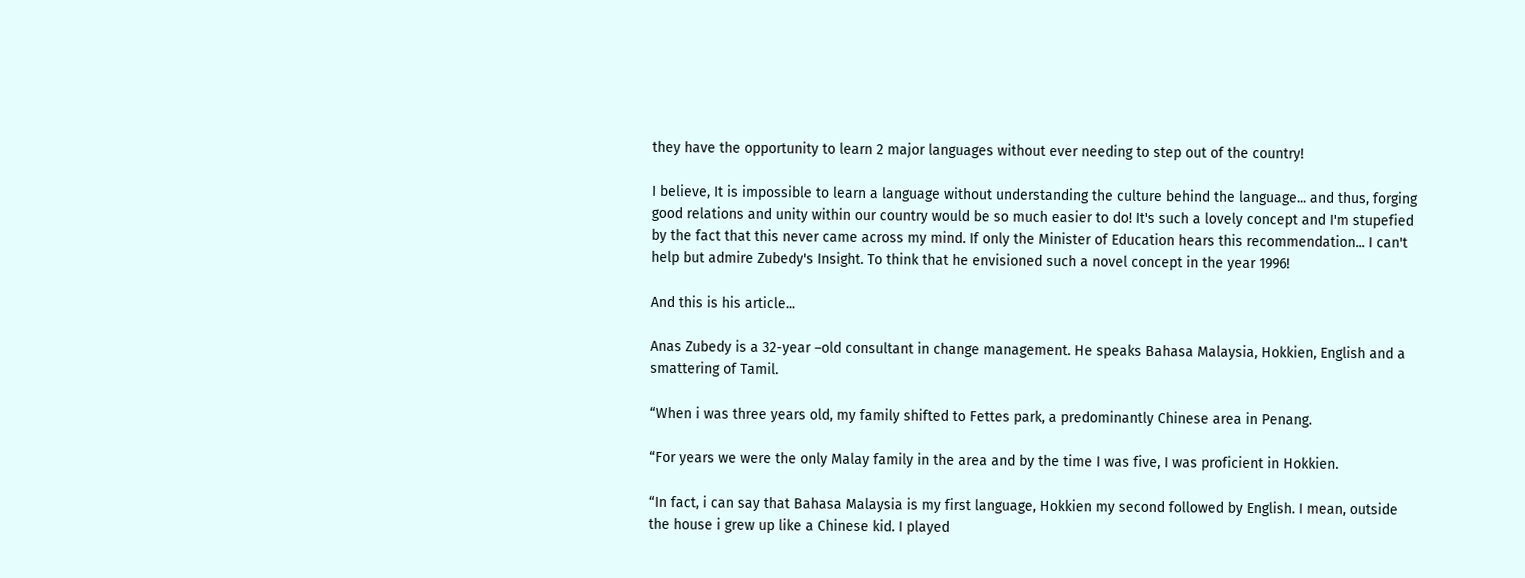they have the opportunity to learn 2 major languages without ever needing to step out of the country!

I believe, It is impossible to learn a language without understanding the culture behind the language... and thus, forging good relations and unity within our country would be so much easier to do! It's such a lovely concept and I'm stupefied by the fact that this never came across my mind. If only the Minister of Education hears this recommendation... I can't help but admire Zubedy's Insight. To think that he envisioned such a novel concept in the year 1996!

And this is his article...

Anas Zubedy is a 32-year –old consultant in change management. He speaks Bahasa Malaysia, Hokkien, English and a smattering of Tamil.

“When i was three years old, my family shifted to Fettes park, a predominantly Chinese area in Penang.

“For years we were the only Malay family in the area and by the time I was five, I was proficient in Hokkien.

“In fact, i can say that Bahasa Malaysia is my first language, Hokkien my second followed by English. I mean, outside the house i grew up like a Chinese kid. I played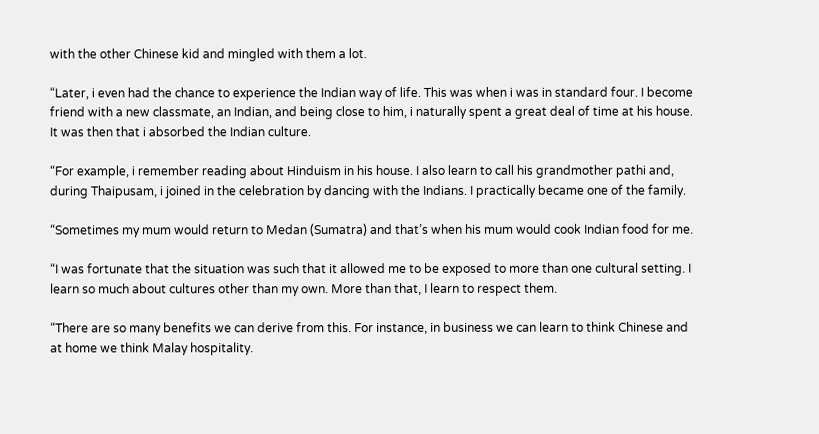with the other Chinese kid and mingled with them a lot.

“Later, i even had the chance to experience the Indian way of life. This was when i was in standard four. I become friend with a new classmate, an Indian, and being close to him, i naturally spent a great deal of time at his house. It was then that i absorbed the Indian culture.

“For example, i remember reading about Hinduism in his house. I also learn to call his grandmother pathi and, during Thaipusam, i joined in the celebration by dancing with the Indians. I practically became one of the family.

“Sometimes my mum would return to Medan (Sumatra) and that’s when his mum would cook Indian food for me.

“I was fortunate that the situation was such that it allowed me to be exposed to more than one cultural setting. I learn so much about cultures other than my own. More than that, I learn to respect them.

“There are so many benefits we can derive from this. For instance, in business we can learn to think Chinese and at home we think Malay hospitality.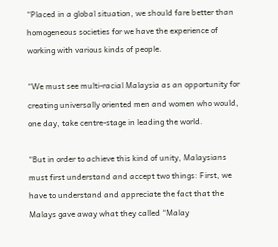“Placed in a global situation, we should fare better than homogeneous societies for we have the experience of working with various kinds of people.

“We must see multi-racial Malaysia as an opportunity for creating universally oriented men and women who would, one day, take centre-stage in leading the world.

“But in order to achieve this kind of unity, Malaysians must first understand and accept two things: First, we have to understand and appreciate the fact that the Malays gave away what they called “Malay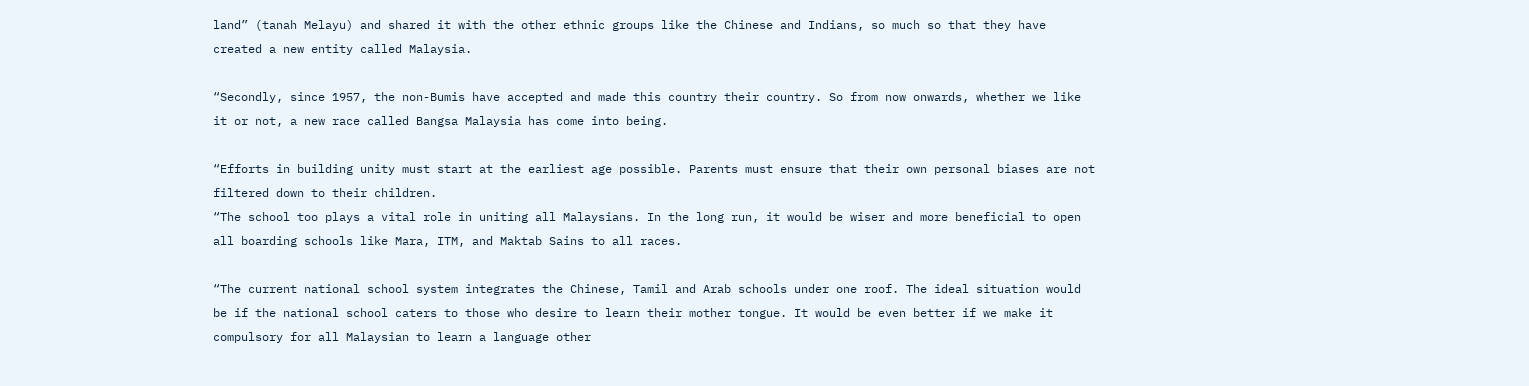land” (tanah Melayu) and shared it with the other ethnic groups like the Chinese and Indians, so much so that they have created a new entity called Malaysia.

“Secondly, since 1957, the non-Bumis have accepted and made this country their country. So from now onwards, whether we like it or not, a new race called Bangsa Malaysia has come into being.

“Efforts in building unity must start at the earliest age possible. Parents must ensure that their own personal biases are not filtered down to their children.
“The school too plays a vital role in uniting all Malaysians. In the long run, it would be wiser and more beneficial to open all boarding schools like Mara, ITM, and Maktab Sains to all races.

“The current national school system integrates the Chinese, Tamil and Arab schools under one roof. The ideal situation would be if the national school caters to those who desire to learn their mother tongue. It would be even better if we make it compulsory for all Malaysian to learn a language other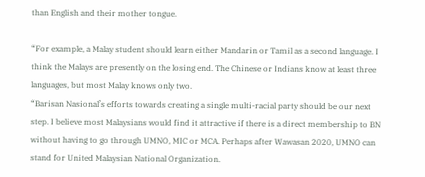than English and their mother tongue.

“For example, a Malay student should learn either Mandarin or Tamil as a second language. I think the Malays are presently on the losing end. The Chinese or Indians know at least three languages, but most Malay knows only two.
“Barisan Nasional’s efforts towards creating a single multi-racial party should be our next step. I believe most Malaysians would find it attractive if there is a direct membership to BN without having to go through UMNO, MIC or MCA. Perhaps after Wawasan 2020, UMNO can stand for United Malaysian National Organization.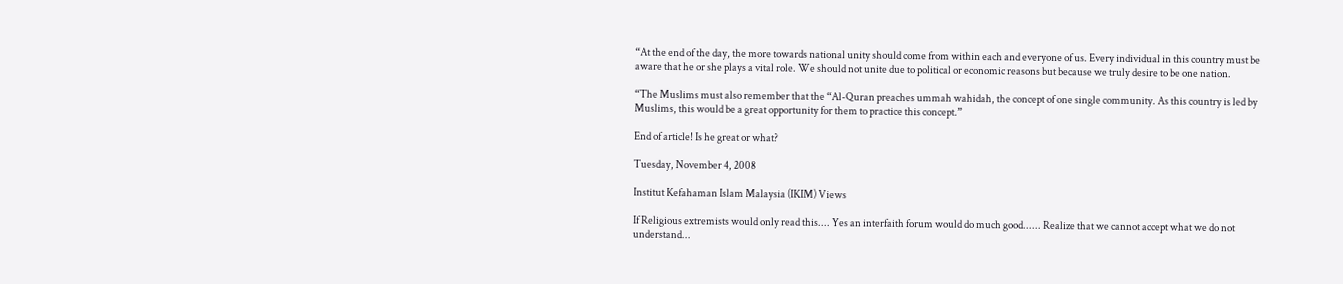“At the end of the day, the more towards national unity should come from within each and everyone of us. Every individual in this country must be aware that he or she plays a vital role. We should not unite due to political or economic reasons but because we truly desire to be one nation.

“The Muslims must also remember that the “Al-Quran preaches ummah wahidah, the concept of one single community. As this country is led by Muslims, this would be a great opportunity for them to practice this concept.”

End of article! Is he great or what?

Tuesday, November 4, 2008

Institut Kefahaman Islam Malaysia (IKIM) Views

If Religious extremists would only read this.... Yes an interfaith forum would do much good...... Realize that we cannot accept what we do not understand...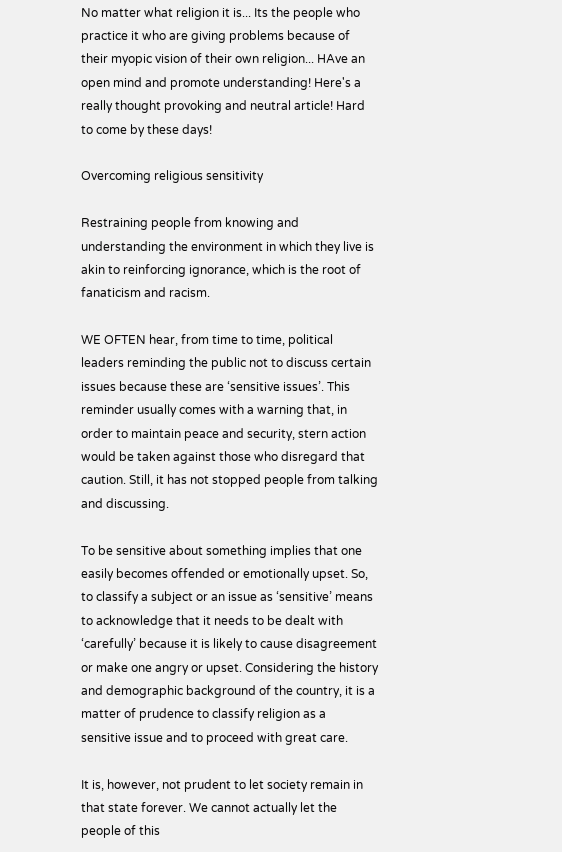No matter what religion it is... Its the people who practice it who are giving problems because of their myopic vision of their own religion... HAve an open mind and promote understanding! Here's a really thought provoking and neutral article! Hard to come by these days!

Overcoming religious sensitivity

Restraining people from knowing and understanding the environment in which they live is akin to reinforcing ignorance, which is the root of fanaticism and racism.

WE OFTEN hear, from time to time, political leaders reminding the public not to discuss certain issues because these are ‘sensitive issues’. This reminder usually comes with a warning that, in order to maintain peace and security, stern action would be taken against those who disregard that caution. Still, it has not stopped people from talking and discussing.

To be sensitive about something implies that one easily becomes offended or emotionally upset. So, to classify a subject or an issue as ‘sensitive’ means to acknowledge that it needs to be dealt with ‘carefully’ because it is likely to cause disagreement or make one angry or upset. Considering the history and demographic background of the country, it is a matter of prudence to classify religion as a sensitive issue and to proceed with great care.

It is, however, not prudent to let society remain in that state forever. We cannot actually let the people of this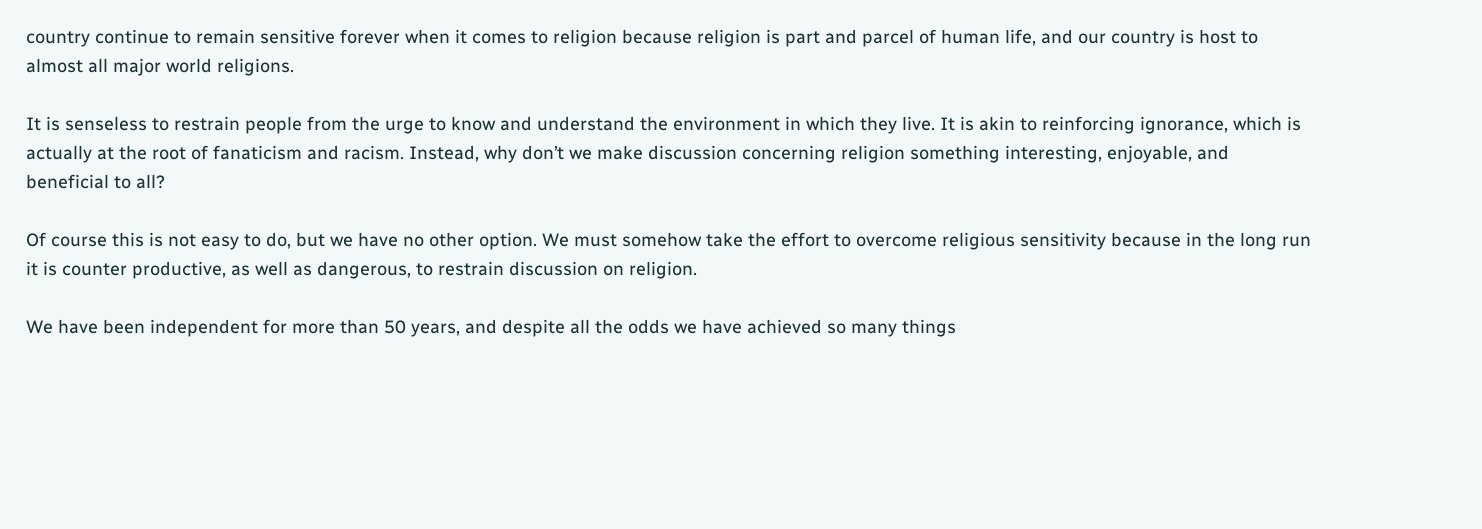country continue to remain sensitive forever when it comes to religion because religion is part and parcel of human life, and our country is host to almost all major world religions.

It is senseless to restrain people from the urge to know and understand the environment in which they live. It is akin to reinforcing ignorance, which is actually at the root of fanaticism and racism. Instead, why don’t we make discussion concerning religion something interesting, enjoyable, and beneficial to all?

Of course this is not easy to do, but we have no other option. We must somehow take the effort to overcome religious sensitivity because in the long run it is counter productive, as well as dangerous, to restrain discussion on religion.

We have been independent for more than 50 years, and despite all the odds we have achieved so many things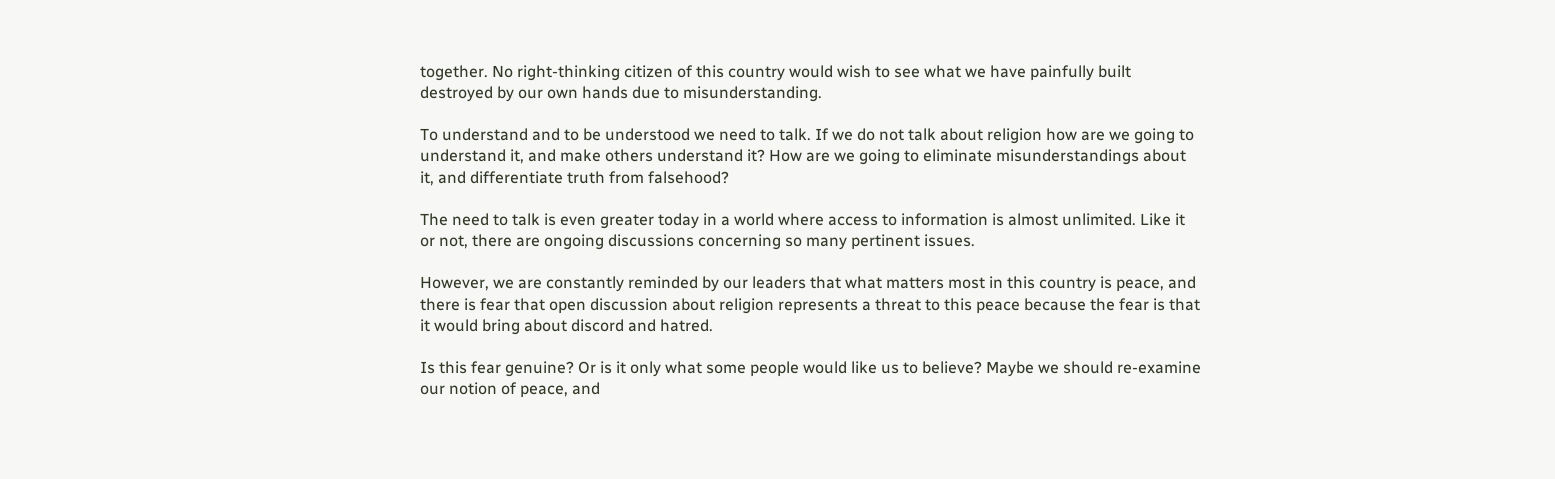together. No right-thinking citizen of this country would wish to see what we have painfully built destroyed by our own hands due to misunderstanding.

To understand and to be understood we need to talk. If we do not talk about religion how are we going to understand it, and make others understand it? How are we going to eliminate misunderstandings about it, and differentiate truth from falsehood?

The need to talk is even greater today in a world where access to information is almost unlimited. Like it or not, there are ongoing discussions concerning so many pertinent issues.

However, we are constantly reminded by our leaders that what matters most in this country is peace, and there is fear that open discussion about religion represents a threat to this peace because the fear is that it would bring about discord and hatred.

Is this fear genuine? Or is it only what some people would like us to believe? Maybe we should re-examine our notion of peace, and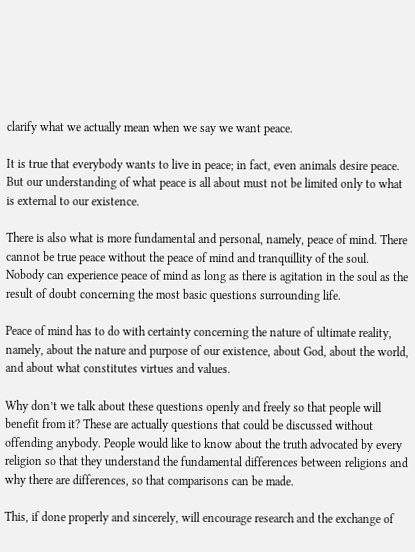clarify what we actually mean when we say we want peace.

It is true that everybody wants to live in peace; in fact, even animals desire peace. But our understanding of what peace is all about must not be limited only to what is external to our existence.

There is also what is more fundamental and personal, namely, peace of mind. There cannot be true peace without the peace of mind and tranquillity of the soul. Nobody can experience peace of mind as long as there is agitation in the soul as the result of doubt concerning the most basic questions surrounding life.

Peace of mind has to do with certainty concerning the nature of ultimate reality, namely, about the nature and purpose of our existence, about God, about the world, and about what constitutes virtues and values.

Why don’t we talk about these questions openly and freely so that people will benefit from it? These are actually questions that could be discussed without offending anybody. People would like to know about the truth advocated by every religion so that they understand the fundamental differences between religions and why there are differences, so that comparisons can be made.

This, if done properly and sincerely, will encourage research and the exchange of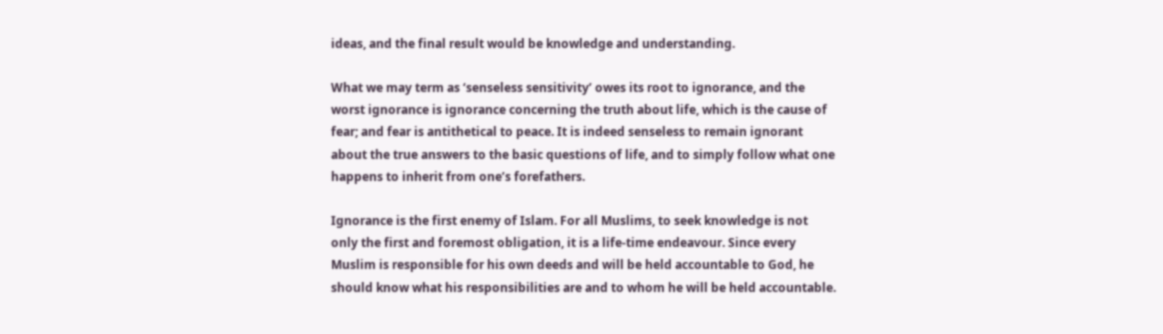ideas, and the final result would be knowledge and understanding.

What we may term as ‘senseless sensitivity’ owes its root to ignorance, and the worst ignorance is ignorance concerning the truth about life, which is the cause of fear; and fear is antithetical to peace. It is indeed senseless to remain ignorant about the true answers to the basic questions of life, and to simply follow what one happens to inherit from one’s forefathers.

Ignorance is the first enemy of Islam. For all Muslims, to seek knowledge is not only the first and foremost obligation, it is a life-time endeavour. Since every Muslim is responsible for his own deeds and will be held accountable to God, he should know what his responsibilities are and to whom he will be held accountable.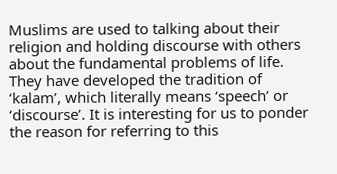Muslims are used to talking about their religion and holding discourse with others about the fundamental problems of life. They have developed the tradition of ‘kalam’, which literally means ‘speech’ or ‘discourse’. It is interesting for us to ponder the reason for referring to this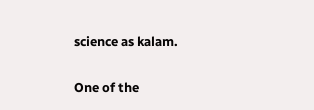science as kalam.

One of the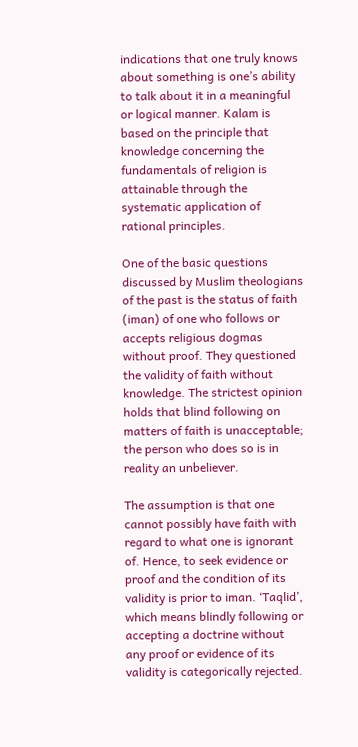indications that one truly knows about something is one’s ability to talk about it in a meaningful or logical manner. Kalam is based on the principle that knowledge concerning the fundamentals of religion is attainable through the systematic application of rational principles.

One of the basic questions discussed by Muslim theologians of the past is the status of faith (iman) of one who follows or accepts religious dogmas without proof. They questioned the validity of faith without knowledge. The strictest opinion holds that blind following on matters of faith is unacceptable; the person who does so is in reality an unbeliever.

The assumption is that one cannot possibly have faith with regard to what one is ignorant of. Hence, to seek evidence or proof and the condition of its validity is prior to iman. ‘Taqlid’, which means blindly following or accepting a doctrine without any proof or evidence of its validity is categorically rejected.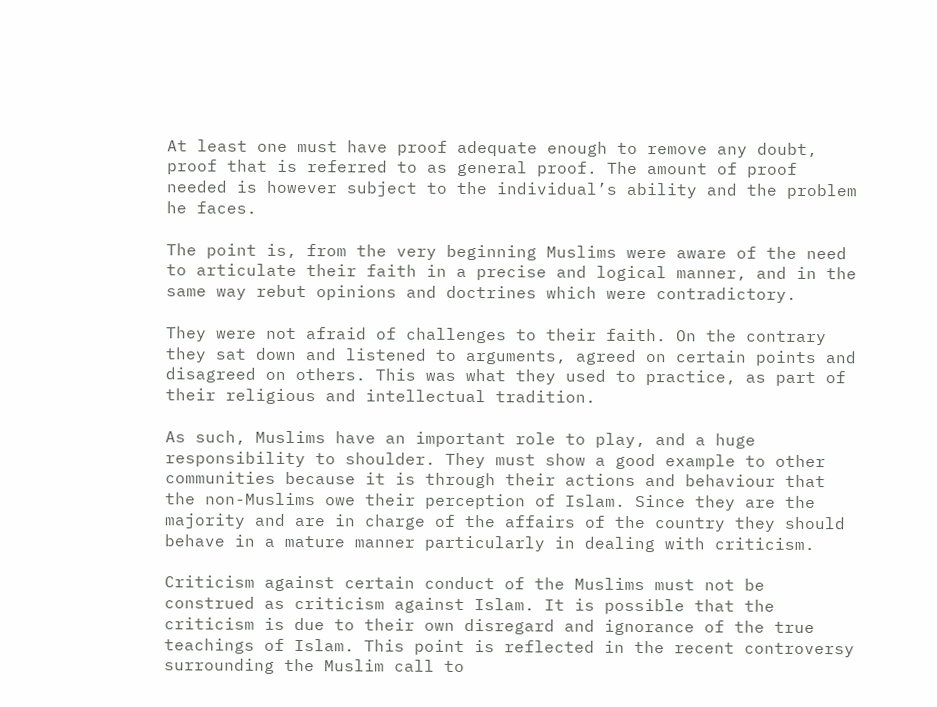At least one must have proof adequate enough to remove any doubt, proof that is referred to as general proof. The amount of proof needed is however subject to the individual’s ability and the problem he faces.

The point is, from the very beginning Muslims were aware of the need to articulate their faith in a precise and logical manner, and in the same way rebut opinions and doctrines which were contradictory.

They were not afraid of challenges to their faith. On the contrary they sat down and listened to arguments, agreed on certain points and disagreed on others. This was what they used to practice, as part of their religious and intellectual tradition.

As such, Muslims have an important role to play, and a huge responsibility to shoulder. They must show a good example to other communities because it is through their actions and behaviour that the non-Muslims owe their perception of Islam. Since they are the majority and are in charge of the affairs of the country they should behave in a mature manner particularly in dealing with criticism.

Criticism against certain conduct of the Muslims must not be construed as criticism against Islam. It is possible that the criticism is due to their own disregard and ignorance of the true teachings of Islam. This point is reflected in the recent controversy surrounding the Muslim call to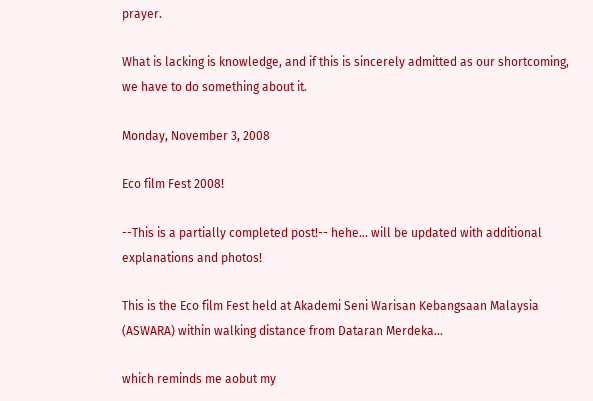prayer.

What is lacking is knowledge, and if this is sincerely admitted as our shortcoming, we have to do something about it.

Monday, November 3, 2008

Eco film Fest 2008!

--This is a partially completed post!-- hehe... will be updated with additional explanations and photos!

This is the Eco film Fest held at Akademi Seni Warisan Kebangsaan Malaysia (ASWARA) within walking distance from Dataran Merdeka...

which reminds me aobut my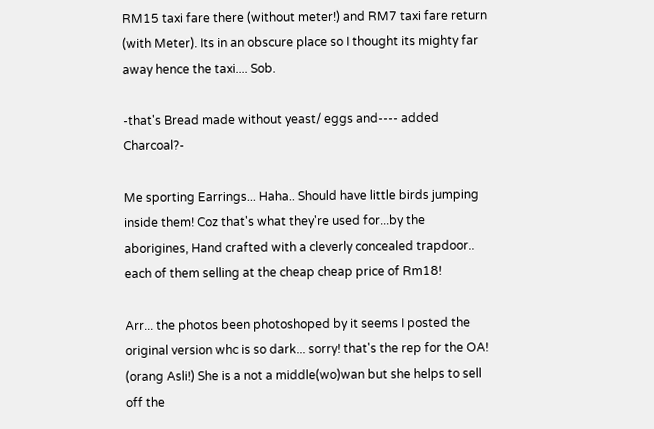RM15 taxi fare there (without meter!) and RM7 taxi fare return (with Meter). Its in an obscure place so I thought its mighty far away hence the taxi.... Sob.

-that's Bread made without yeast/ eggs and---- added Charcoal?-

Me sporting Earrings... Haha.. Should have little birds jumping inside them! Coz that's what they're used for...by the aborigines, Hand crafted with a cleverly concealed trapdoor.. each of them selling at the cheap cheap price of Rm18!

Arr... the photos been photoshoped by it seems I posted the original version whc is so dark... sorry! that's the rep for the OA! (orang Asli!) She is a not a middle(wo)wan but she helps to sell off the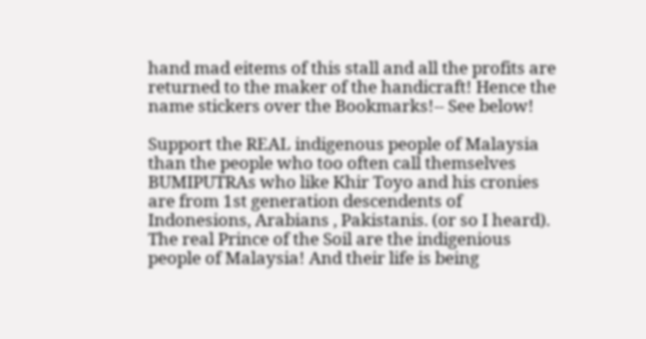hand mad eitems of this stall and all the profits are returned to the maker of the handicraft! Hence the name stickers over the Bookmarks!-- See below!

Support the REAL indigenous people of Malaysia than the people who too often call themselves BUMIPUTRAs who like Khir Toyo and his cronies are from 1st generation descendents of Indonesions, Arabians , Pakistanis. (or so I heard). The real Prince of the Soil are the indigenious people of Malaysia! And their life is being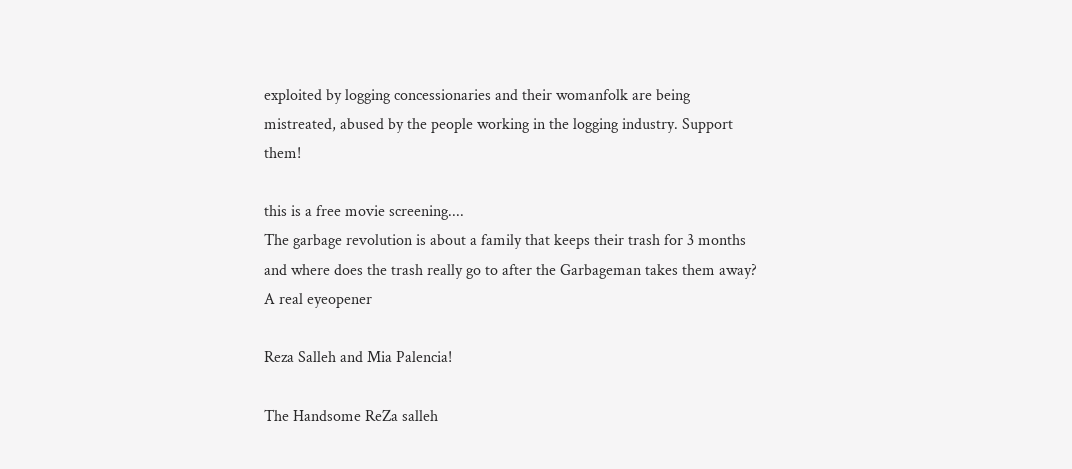exploited by logging concessionaries and their womanfolk are being mistreated, abused by the people working in the logging industry. Support them!

this is a free movie screening....
The garbage revolution is about a family that keeps their trash for 3 months and where does the trash really go to after the Garbageman takes them away? A real eyeopener

Reza Salleh and Mia Palencia!

The Handsome ReZa salleh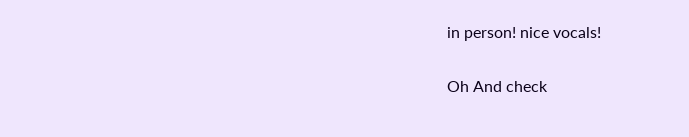in person! nice vocals!

Oh And check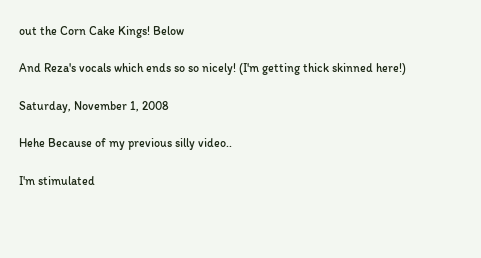out the Corn Cake Kings! Below

And Reza's vocals which ends so so nicely! (I'm getting thick skinned here!)

Saturday, November 1, 2008

Hehe Because of my previous silly video..

I'm stimulated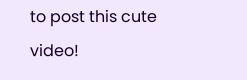to post this cute video!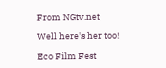From NGtv.net

Well here's her too!

Eco Film Fest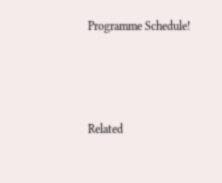Programme Schedule!



Related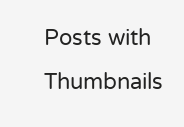Posts with Thumbnails